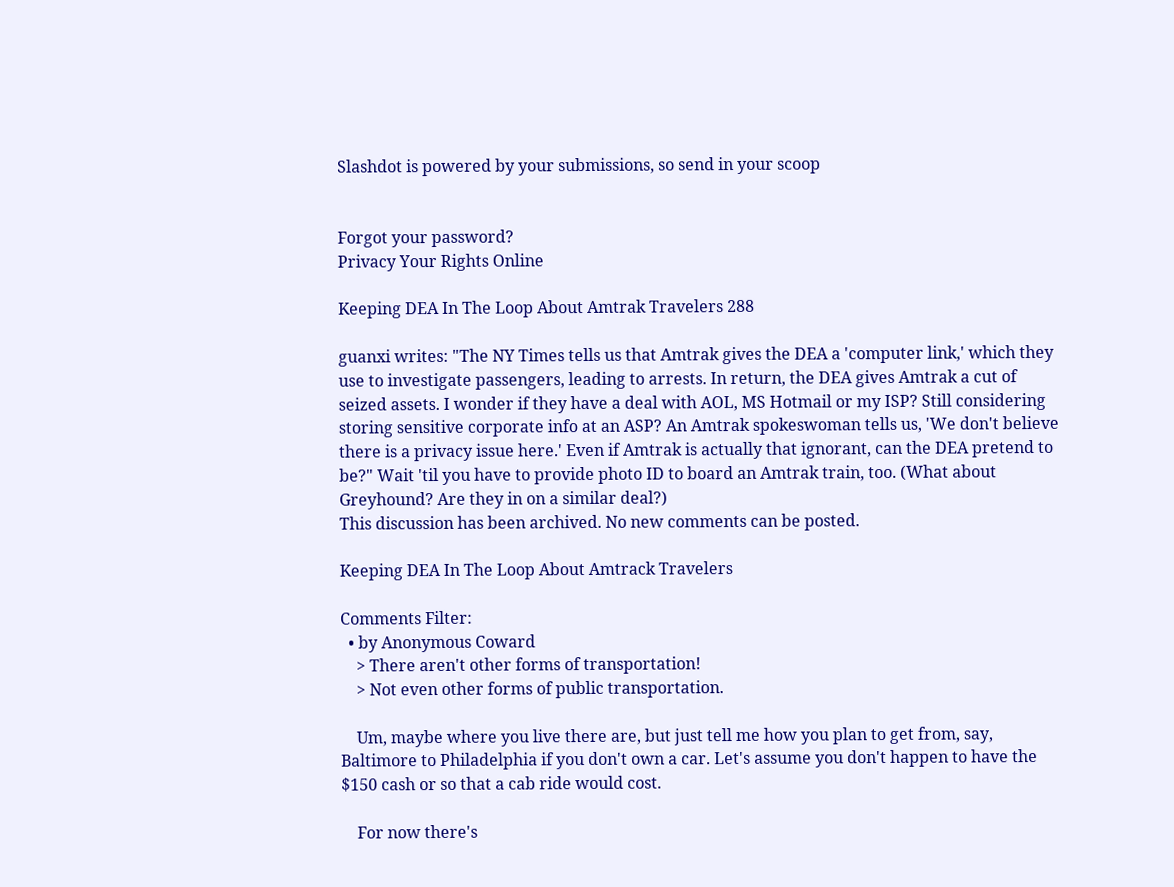Slashdot is powered by your submissions, so send in your scoop


Forgot your password?
Privacy Your Rights Online

Keeping DEA In The Loop About Amtrak Travelers 288

guanxi writes: "The NY Times tells us that Amtrak gives the DEA a 'computer link,' which they use to investigate passengers, leading to arrests. In return, the DEA gives Amtrak a cut of seized assets. I wonder if they have a deal with AOL, MS Hotmail or my ISP? Still considering storing sensitive corporate info at an ASP? An Amtrak spokeswoman tells us, 'We don't believe there is a privacy issue here.' Even if Amtrak is actually that ignorant, can the DEA pretend to be?" Wait 'til you have to provide photo ID to board an Amtrak train, too. (What about Greyhound? Are they in on a similar deal?)
This discussion has been archived. No new comments can be posted.

Keeping DEA In The Loop About Amtrack Travelers

Comments Filter:
  • by Anonymous Coward
    > There aren't other forms of transportation!
    > Not even other forms of public transportation.

    Um, maybe where you live there are, but just tell me how you plan to get from, say, Baltimore to Philadelphia if you don't own a car. Let's assume you don't happen to have the $150 cash or so that a cab ride would cost.

    For now there's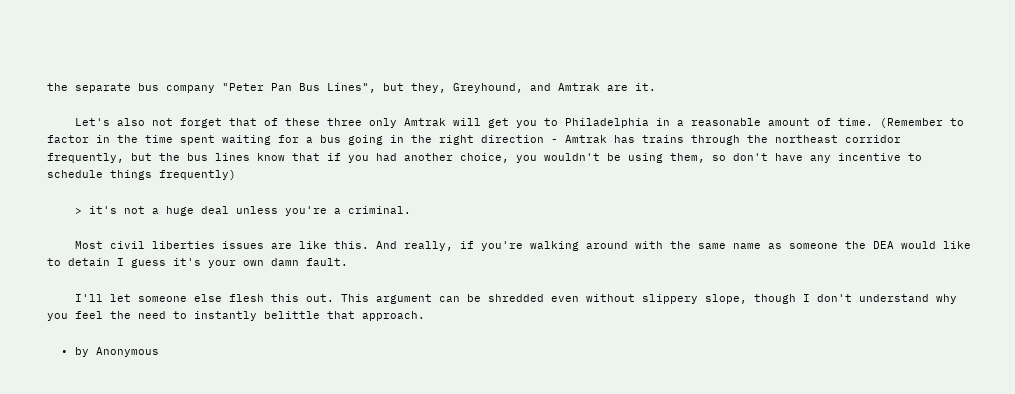the separate bus company "Peter Pan Bus Lines", but they, Greyhound, and Amtrak are it.

    Let's also not forget that of these three only Amtrak will get you to Philadelphia in a reasonable amount of time. (Remember to factor in the time spent waiting for a bus going in the right direction - Amtrak has trains through the northeast corridor frequently, but the bus lines know that if you had another choice, you wouldn't be using them, so don't have any incentive to schedule things frequently)

    > it's not a huge deal unless you're a criminal.

    Most civil liberties issues are like this. And really, if you're walking around with the same name as someone the DEA would like to detain I guess it's your own damn fault.

    I'll let someone else flesh this out. This argument can be shredded even without slippery slope, though I don't understand why you feel the need to instantly belittle that approach.

  • by Anonymous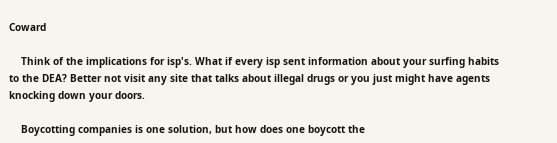Coward

    Think of the implications for isp's. What if every isp sent information about your surfing habits to the DEA? Better not visit any site that talks about illegal drugs or you just might have agents knocking down your doors.

    Boycotting companies is one solution, but how does one boycott the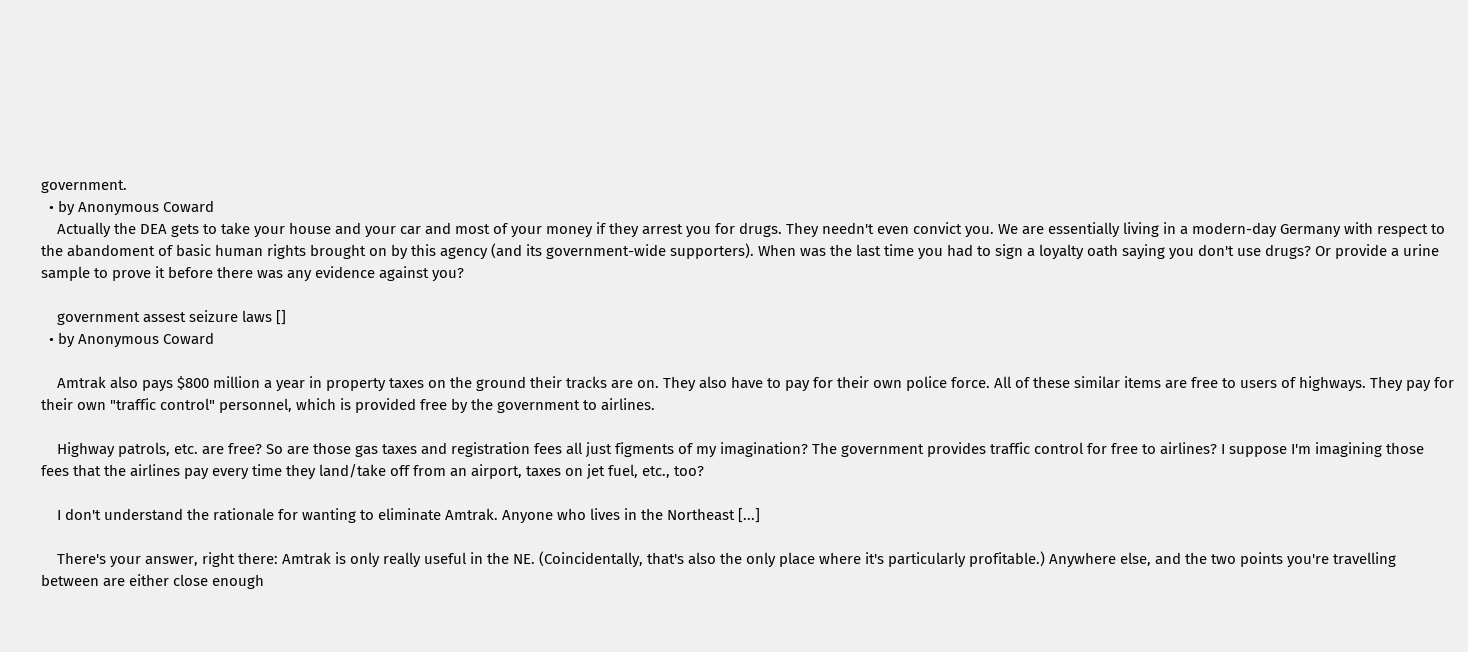government.
  • by Anonymous Coward
    Actually the DEA gets to take your house and your car and most of your money if they arrest you for drugs. They needn't even convict you. We are essentially living in a modern-day Germany with respect to the abandoment of basic human rights brought on by this agency (and its government-wide supporters). When was the last time you had to sign a loyalty oath saying you don't use drugs? Or provide a urine sample to prove it before there was any evidence against you?

    government assest seizure laws []
  • by Anonymous Coward

    Amtrak also pays $800 million a year in property taxes on the ground their tracks are on. They also have to pay for their own police force. All of these similar items are free to users of highways. They pay for their own "traffic control" personnel, which is provided free by the government to airlines.

    Highway patrols, etc. are free? So are those gas taxes and registration fees all just figments of my imagination? The government provides traffic control for free to airlines? I suppose I'm imagining those fees that the airlines pay every time they land/take off from an airport, taxes on jet fuel, etc., too?

    I don't understand the rationale for wanting to eliminate Amtrak. Anyone who lives in the Northeast [...]

    There's your answer, right there: Amtrak is only really useful in the NE. (Coincidentally, that's also the only place where it's particularly profitable.) Anywhere else, and the two points you're travelling between are either close enough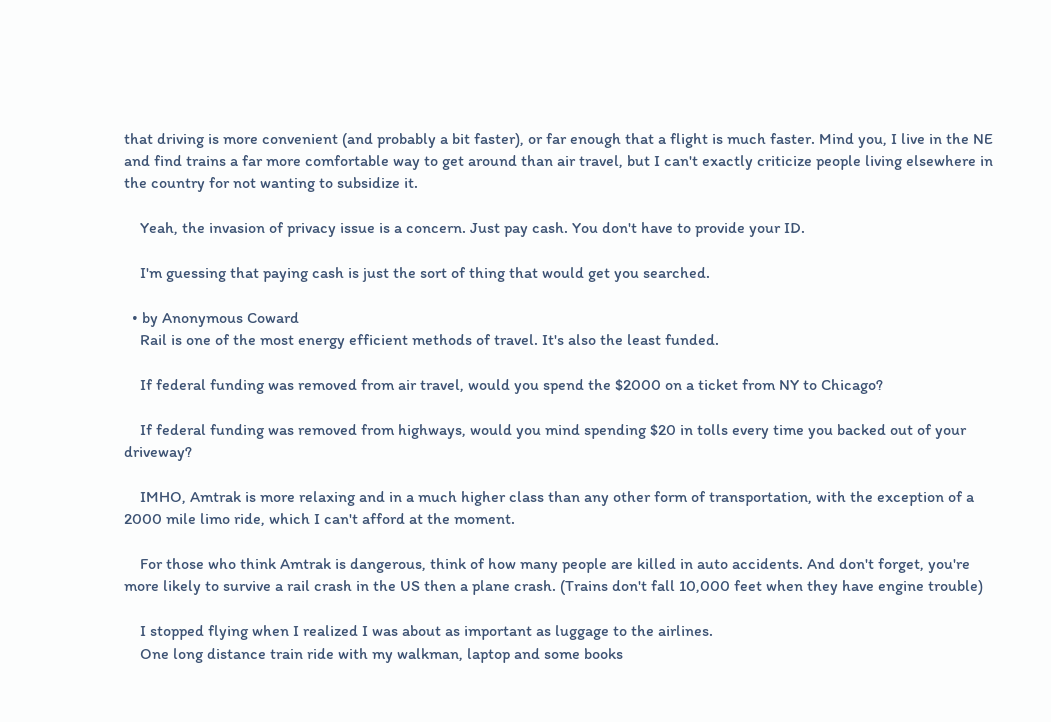that driving is more convenient (and probably a bit faster), or far enough that a flight is much faster. Mind you, I live in the NE and find trains a far more comfortable way to get around than air travel, but I can't exactly criticize people living elsewhere in the country for not wanting to subsidize it.

    Yeah, the invasion of privacy issue is a concern. Just pay cash. You don't have to provide your ID.

    I'm guessing that paying cash is just the sort of thing that would get you searched.

  • by Anonymous Coward
    Rail is one of the most energy efficient methods of travel. It's also the least funded.

    If federal funding was removed from air travel, would you spend the $2000 on a ticket from NY to Chicago?

    If federal funding was removed from highways, would you mind spending $20 in tolls every time you backed out of your driveway?

    IMHO, Amtrak is more relaxing and in a much higher class than any other form of transportation, with the exception of a 2000 mile limo ride, which I can't afford at the moment.

    For those who think Amtrak is dangerous, think of how many people are killed in auto accidents. And don't forget, you're more likely to survive a rail crash in the US then a plane crash. (Trains don't fall 10,000 feet when they have engine trouble)

    I stopped flying when I realized I was about as important as luggage to the airlines.
    One long distance train ride with my walkman, laptop and some books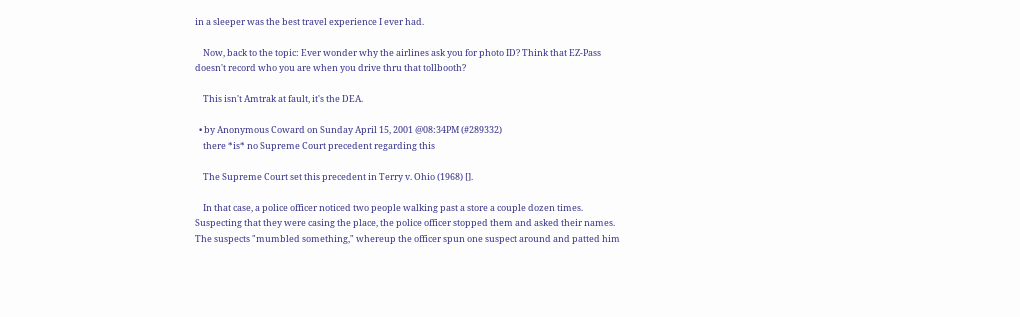in a sleeper was the best travel experience I ever had.

    Now, back to the topic: Ever wonder why the airlines ask you for photo ID? Think that EZ-Pass doesn't record who you are when you drive thru that tollbooth?

    This isn't Amtrak at fault, it's the DEA.

  • by Anonymous Coward on Sunday April 15, 2001 @08:34PM (#289332)
    there *is* no Supreme Court precedent regarding this

    The Supreme Court set this precedent in Terry v. Ohio (1968) [].

    In that case, a police officer noticed two people walking past a store a couple dozen times. Suspecting that they were casing the place, the police officer stopped them and asked their names. The suspects "mumbled something," whereup the officer spun one suspect around and patted him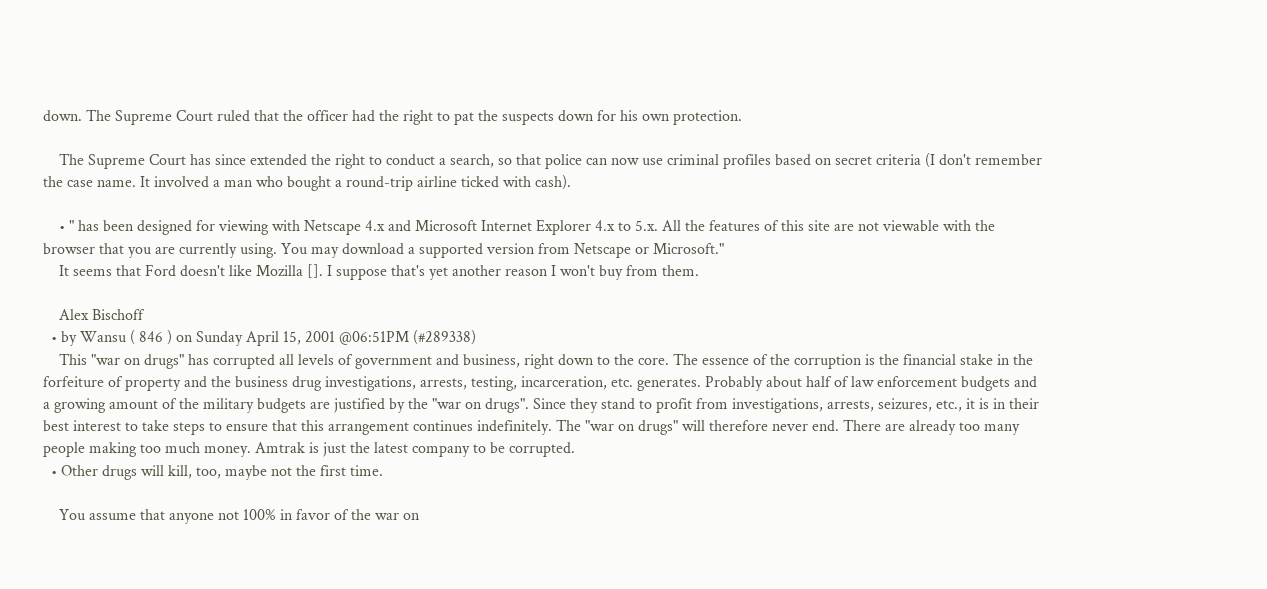down. The Supreme Court ruled that the officer had the right to pat the suspects down for his own protection.

    The Supreme Court has since extended the right to conduct a search, so that police can now use criminal profiles based on secret criteria (I don't remember the case name. It involved a man who bought a round-trip airline ticked with cash).

    • " has been designed for viewing with Netscape 4.x and Microsoft Internet Explorer 4.x to 5.x. All the features of this site are not viewable with the browser that you are currently using. You may download a supported version from Netscape or Microsoft."
    It seems that Ford doesn't like Mozilla []. I suppose that's yet another reason I won't buy from them.

    Alex Bischoff
  • by Wansu ( 846 ) on Sunday April 15, 2001 @06:51PM (#289338)
    This "war on drugs" has corrupted all levels of government and business, right down to the core. The essence of the corruption is the financial stake in the forfeiture of property and the business drug investigations, arrests, testing, incarceration, etc. generates. Probably about half of law enforcement budgets and a growing amount of the military budgets are justified by the "war on drugs". Since they stand to profit from investigations, arrests, seizures, etc., it is in their best interest to take steps to ensure that this arrangement continues indefinitely. The "war on drugs" will therefore never end. There are already too many people making too much money. Amtrak is just the latest company to be corrupted.
  • Other drugs will kill, too, maybe not the first time.

    You assume that anyone not 100% in favor of the war on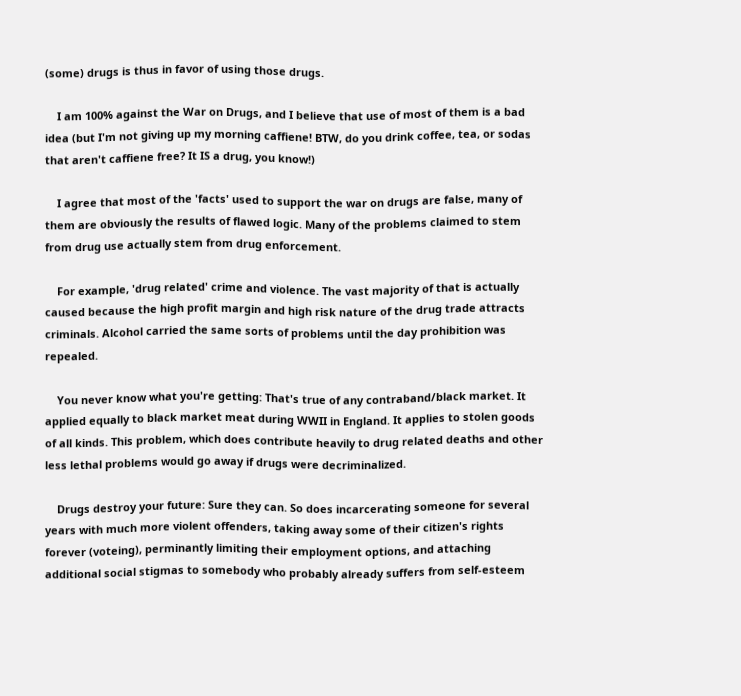(some) drugs is thus in favor of using those drugs.

    I am 100% against the War on Drugs, and I believe that use of most of them is a bad idea (but I'm not giving up my morning caffiene! BTW, do you drink coffee, tea, or sodas that aren't caffiene free? It IS a drug, you know!)

    I agree that most of the 'facts' used to support the war on drugs are false, many of them are obviously the results of flawed logic. Many of the problems claimed to stem from drug use actually stem from drug enforcement.

    For example, 'drug related' crime and violence. The vast majority of that is actually caused because the high profit margin and high risk nature of the drug trade attracts criminals. Alcohol carried the same sorts of problems until the day prohibition was repealed.

    You never know what you're getting: That's true of any contraband/black market. It applied equally to black market meat during WWII in England. It applies to stolen goods of all kinds. This problem, which does contribute heavily to drug related deaths and other less lethal problems would go away if drugs were decriminalized.

    Drugs destroy your future: Sure they can. So does incarcerating someone for several years with much more violent offenders, taking away some of their citizen's rights forever (voteing), perminantly limiting their employment options, and attaching additional social stigmas to somebody who probably already suffers from self-esteem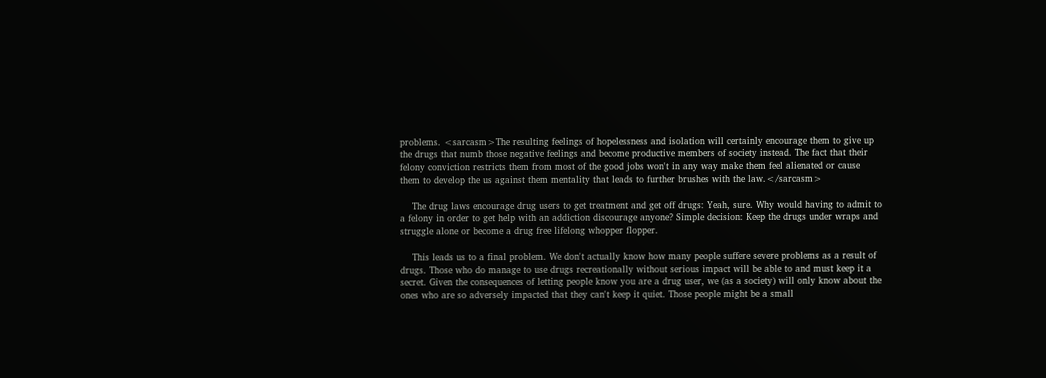problems. <sarcasm>The resulting feelings of hopelessness and isolation will certainly encourage them to give up the drugs that numb those negative feelings and become productive members of society instead. The fact that their felony conviction restricts them from most of the good jobs won't in any way make them feel alienated or cause them to develop the us against them mentality that leads to further brushes with the law.</sarcasm>

    The drug laws encourage drug users to get treatment and get off drugs: Yeah, sure. Why would having to admit to a felony in order to get help with an addiction discourage anyone? Simple decision: Keep the drugs under wraps and struggle alone or become a drug free lifelong whopper flopper.

    This leads us to a final problem. We don't actually know how many people suffere severe problems as a result of drugs. Those who do manage to use drugs recreationally without serious impact will be able to and must keep it a secret. Given the consequences of letting people know you are a drug user, we (as a society) will only know about the ones who are so adversely impacted that they can't keep it quiet. Those people might be a small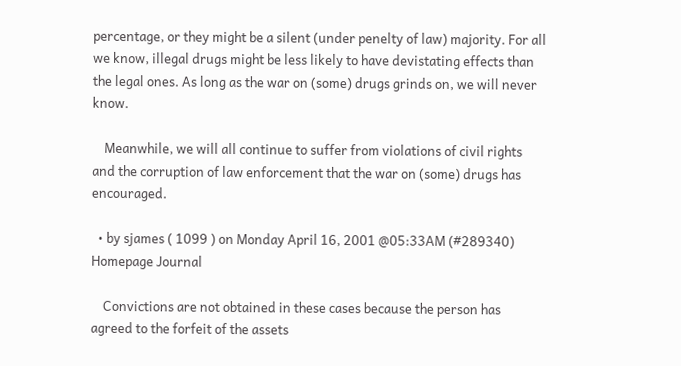percentage, or they might be a silent (under penelty of law) majority. For all we know, illegal drugs might be less likely to have devistating effects than the legal ones. As long as the war on (some) drugs grinds on, we will never know.

    Meanwhile, we will all continue to suffer from violations of civil rights and the corruption of law enforcement that the war on (some) drugs has encouraged.

  • by sjames ( 1099 ) on Monday April 16, 2001 @05:33AM (#289340) Homepage Journal

    Convictions are not obtained in these cases because the person has agreed to the forfeit of the assets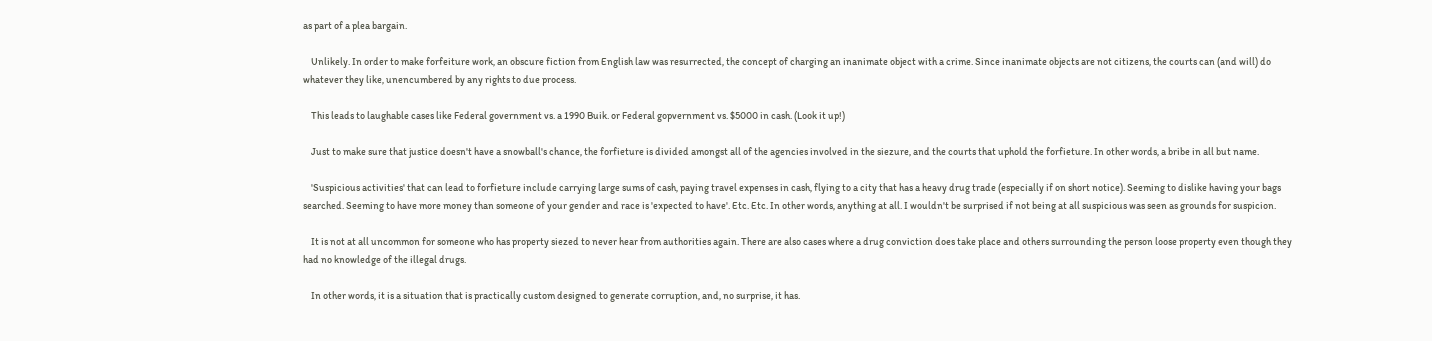as part of a plea bargain.

    Unlikely. In order to make forfeiture work, an obscure fiction from English law was resurrected, the concept of charging an inanimate object with a crime. Since inanimate objects are not citizens, the courts can (and will) do whatever they like, unencumbered by any rights to due process.

    This leads to laughable cases like Federal government vs. a 1990 Buik. or Federal gopvernment vs. $5000 in cash. (Look it up!)

    Just to make sure that justice doesn't have a snowball's chance, the forfieture is divided amongst all of the agencies involved in the siezure, and the courts that uphold the forfieture. In other words, a bribe in all but name.

    'Suspicious activities' that can lead to forfieture include carrying large sums of cash, paying travel expenses in cash, flying to a city that has a heavy drug trade (especially if on short notice). Seeming to dislike having your bags searched. Seeming to have more money than someone of your gender and race is 'expected to have'. Etc. Etc. In other words, anything at all. I wouldn't be surprised if not being at all suspicious was seen as grounds for suspicion.

    It is not at all uncommon for someone who has property siezed to never hear from authorities again. There are also cases where a drug conviction does take place and others surrounding the person loose property even though they had no knowledge of the illegal drugs.

    In other words, it is a situation that is practically custom designed to generate corruption, and, no surprise, it has.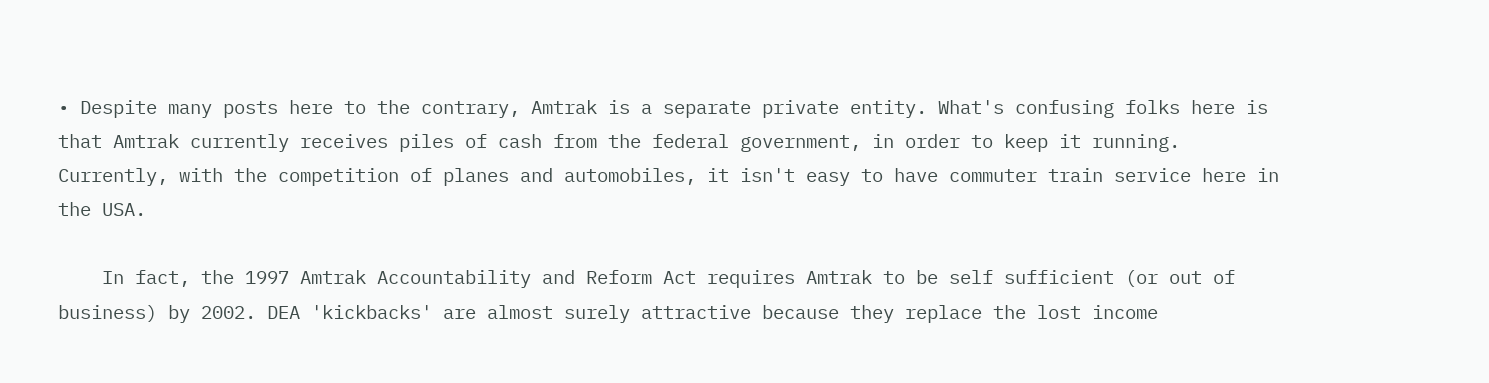• Despite many posts here to the contrary, Amtrak is a separate private entity. What's confusing folks here is that Amtrak currently receives piles of cash from the federal government, in order to keep it running. Currently, with the competition of planes and automobiles, it isn't easy to have commuter train service here in the USA.

    In fact, the 1997 Amtrak Accountability and Reform Act requires Amtrak to be self sufficient (or out of business) by 2002. DEA 'kickbacks' are almost surely attractive because they replace the lost income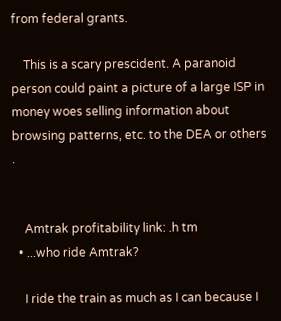from federal grants.

    This is a scary prescident. A paranoid person could paint a picture of a large ISP in money woes selling information about browsing patterns, etc. to the DEA or others .


    Amtrak profitability link: .h tm
  • ...who ride Amtrak?

    I ride the train as much as I can because I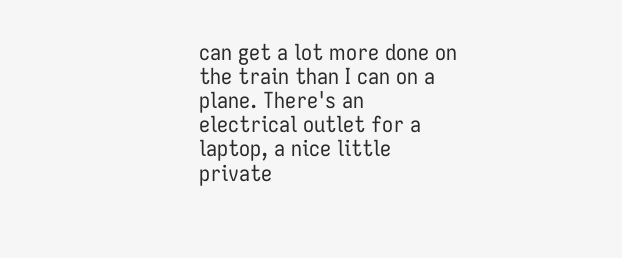can get a lot more done on the train than I can on a plane. There's an electrical outlet for a laptop, a nice little private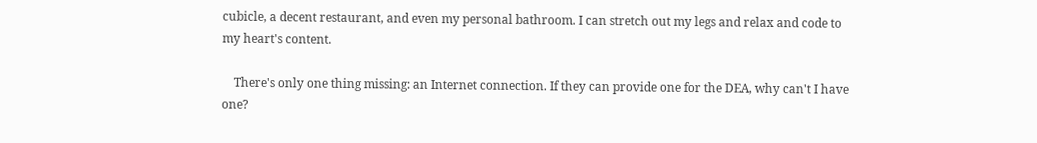cubicle, a decent restaurant, and even my personal bathroom. I can stretch out my legs and relax and code to my heart's content.

    There's only one thing missing: an Internet connection. If they can provide one for the DEA, why can't I have one?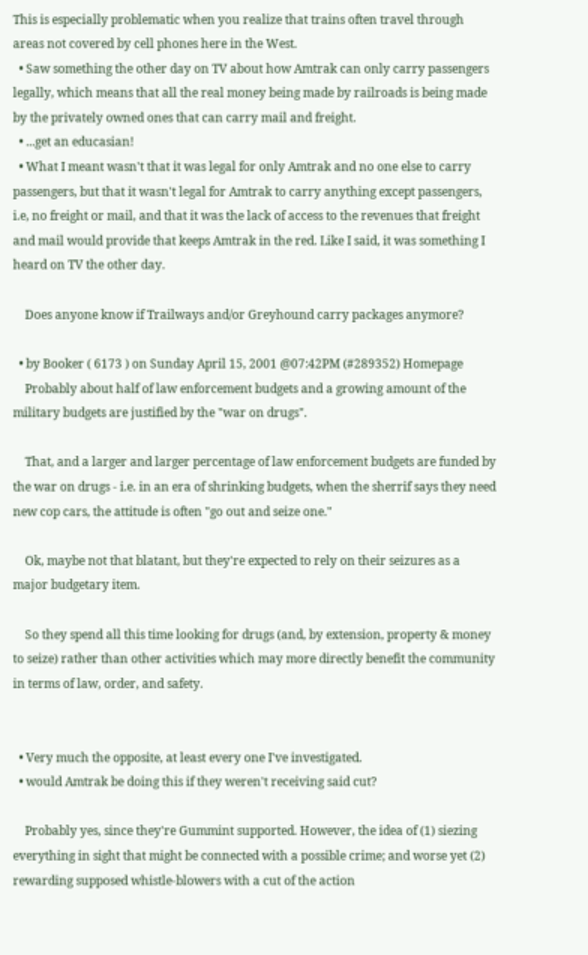This is especially problematic when you realize that trains often travel through areas not covered by cell phones here in the West.
  • Saw something the other day on TV about how Amtrak can only carry passengers legally, which means that all the real money being made by railroads is being made by the privately owned ones that can carry mail and freight.
  • ...get an educasian!
  • What I meant wasn't that it was legal for only Amtrak and no one else to carry passengers, but that it wasn't legal for Amtrak to carry anything except passengers, i.e, no freight or mail, and that it was the lack of access to the revenues that freight and mail would provide that keeps Amtrak in the red. Like I said, it was something I heard on TV the other day.

    Does anyone know if Trailways and/or Greyhound carry packages anymore?

  • by Booker ( 6173 ) on Sunday April 15, 2001 @07:42PM (#289352) Homepage
    Probably about half of law enforcement budgets and a growing amount of the military budgets are justified by the "war on drugs".

    That, and a larger and larger percentage of law enforcement budgets are funded by the war on drugs - i.e. in an era of shrinking budgets, when the sherrif says they need new cop cars, the attitude is often "go out and seize one."

    Ok, maybe not that blatant, but they're expected to rely on their seizures as a major budgetary item.

    So they spend all this time looking for drugs (and, by extension, property & money to seize) rather than other activities which may more directly benefit the community in terms of law, order, and safety.


  • Very much the opposite, at least every one I've investigated.
  • would Amtrak be doing this if they weren't receiving said cut?

    Probably yes, since they're Gummint supported. However, the idea of (1) siezing everything in sight that might be connected with a possible crime; and worse yet (2) rewarding supposed whistle-blowers with a cut of the action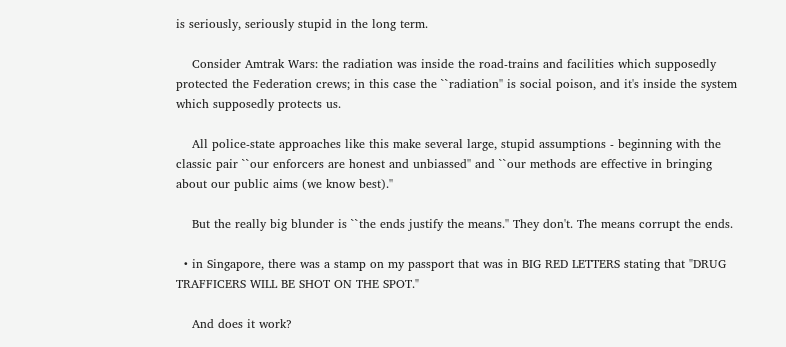is seriously, seriously stupid in the long term.

    Consider Amtrak Wars: the radiation was inside the road-trains and facilities which supposedly protected the Federation crews; in this case the ``radiation'' is social poison, and it's inside the system which supposedly protects us.

    All police-state approaches like this make several large, stupid assumptions - beginning with the classic pair ``our enforcers are honest and unbiassed'' and ``our methods are effective in bringing about our public aims (we know best).''

    But the really big blunder is ``the ends justify the means.'' They don't. The means corrupt the ends.

  • in Singapore, there was a stamp on my passport that was in BIG RED LETTERS stating that "DRUG TRAFFICERS WILL BE SHOT ON THE SPOT."

    And does it work?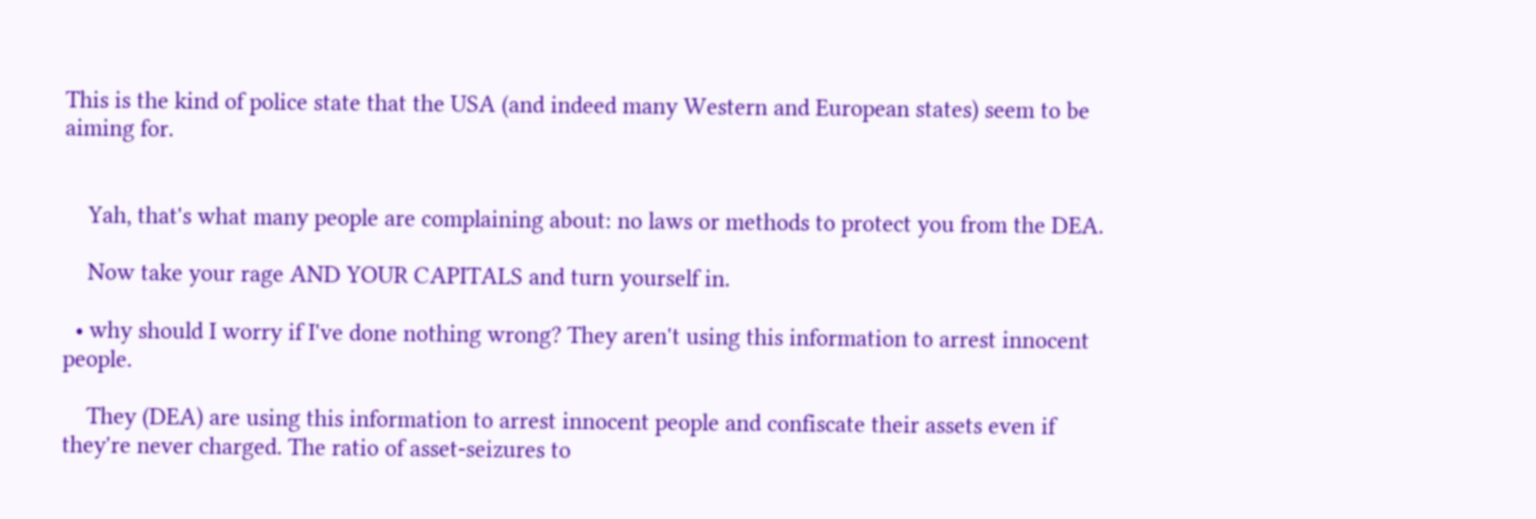This is the kind of police state that the USA (and indeed many Western and European states) seem to be aiming for.


    Yah, that's what many people are complaining about: no laws or methods to protect you from the DEA.

    Now take your rage AND YOUR CAPITALS and turn yourself in.

  • why should I worry if I've done nothing wrong? They aren't using this information to arrest innocent people.

    They (DEA) are using this information to arrest innocent people and confiscate their assets even if they're never charged. The ratio of asset-seizures to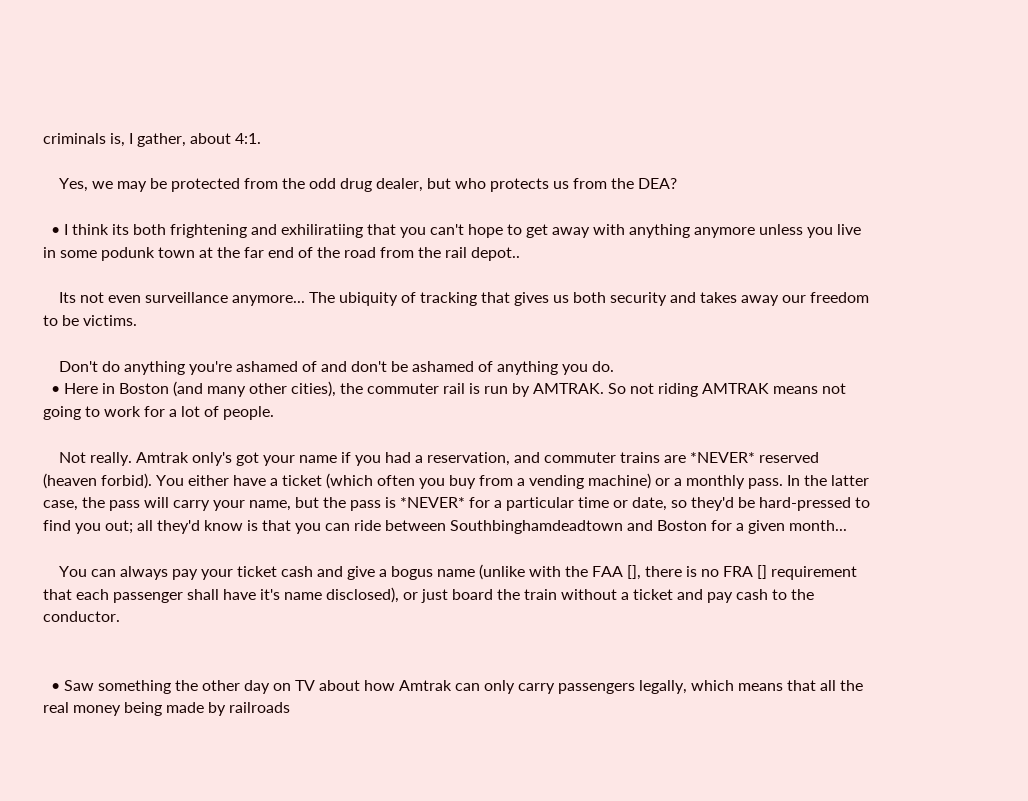criminals is, I gather, about 4:1.

    Yes, we may be protected from the odd drug dealer, but who protects us from the DEA?

  • I think its both frightening and exhiliratiing that you can't hope to get away with anything anymore unless you live in some podunk town at the far end of the road from the rail depot..

    Its not even surveillance anymore... The ubiquity of tracking that gives us both security and takes away our freedom to be victims.

    Don't do anything you're ashamed of and don't be ashamed of anything you do.
  • Here in Boston (and many other cities), the commuter rail is run by AMTRAK. So not riding AMTRAK means not going to work for a lot of people.

    Not really. Amtrak only's got your name if you had a reservation, and commuter trains are *NEVER* reserved (heaven forbid). You either have a ticket (which often you buy from a vending machine) or a monthly pass. In the latter case, the pass will carry your name, but the pass is *NEVER* for a particular time or date, so they'd be hard-pressed to find you out; all they'd know is that you can ride between Southbinghamdeadtown and Boston for a given month...

    You can always pay your ticket cash and give a bogus name (unlike with the FAA [], there is no FRA [] requirement that each passenger shall have it's name disclosed), or just board the train without a ticket and pay cash to the conductor.


  • Saw something the other day on TV about how Amtrak can only carry passengers legally, which means that all the real money being made by railroads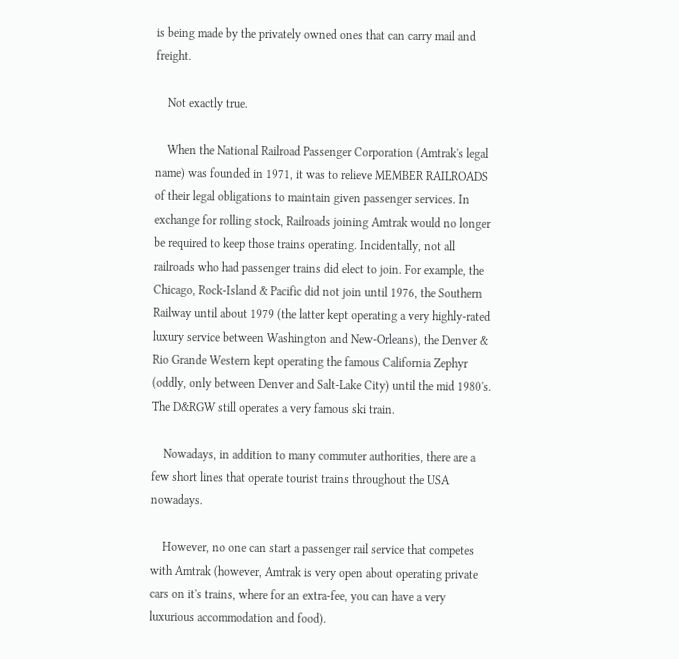is being made by the privately owned ones that can carry mail and freight.

    Not exactly true.

    When the National Railroad Passenger Corporation (Amtrak's legal name) was founded in 1971, it was to relieve MEMBER RAILROADS of their legal obligations to maintain given passenger services. In exchange for rolling stock, Railroads joining Amtrak would no longer be required to keep those trains operating. Incidentally, not all railroads who had passenger trains did elect to join. For example, the Chicago, Rock-Island & Pacific did not join until 1976, the Southern Railway until about 1979 (the latter kept operating a very highly-rated luxury service between Washington and New-Orleans), the Denver & Rio Grande Western kept operating the famous California Zephyr (oddly, only between Denver and Salt-Lake City) until the mid 1980's. The D&RGW still operates a very famous ski train.

    Nowadays, in addition to many commuter authorities, there are a few short lines that operate tourist trains throughout the USA nowadays.

    However, no one can start a passenger rail service that competes with Amtrak (however, Amtrak is very open about operating private cars on it's trains, where for an extra-fee, you can have a very luxurious accommodation and food).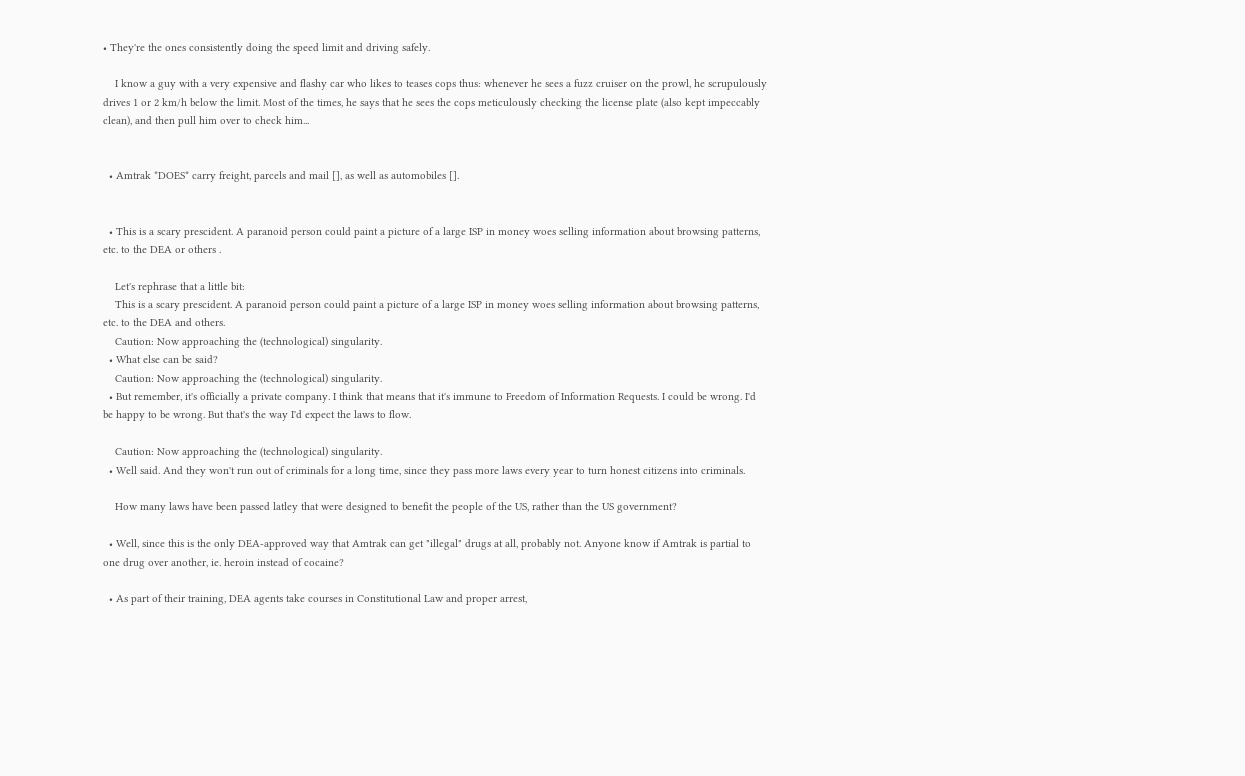• They're the ones consistently doing the speed limit and driving safely.

    I know a guy with a very expensive and flashy car who likes to teases cops thus: whenever he sees a fuzz cruiser on the prowl, he scrupulously drives 1 or 2 km/h below the limit. Most of the times, he says that he sees the cops meticulously checking the license plate (also kept impeccably clean), and then pull him over to check him...


  • Amtrak *DOES* carry freight, parcels and mail [], as well as automobiles [].


  • This is a scary prescident. A paranoid person could paint a picture of a large ISP in money woes selling information about browsing patterns, etc. to the DEA or others .

    Let's rephrase that a little bit:
    This is a scary prescident. A paranoid person could paint a picture of a large ISP in money woes selling information about browsing patterns, etc. to the DEA and others.
    Caution: Now approaching the (technological) singularity.
  • What else can be said?
    Caution: Now approaching the (technological) singularity.
  • But remember, it's officially a private company. I think that means that it's immune to Freedom of Information Requests. I could be wrong. I'd be happy to be wrong. But that's the way I'd expect the laws to flow.

    Caution: Now approaching the (technological) singularity.
  • Well said. And they won't run out of criminals for a long time, since they pass more laws every year to turn honest citizens into criminals.

    How many laws have been passed latley that were designed to benefit the people of the US, rather than the US government?

  • Well, since this is the only DEA-approved way that Amtrak can get "illegal" drugs at all, probably not. Anyone know if Amtrak is partial to one drug over another, ie. heroin instead of cocaine?

  • As part of their training, DEA agents take courses in Constitutional Law and proper arrest,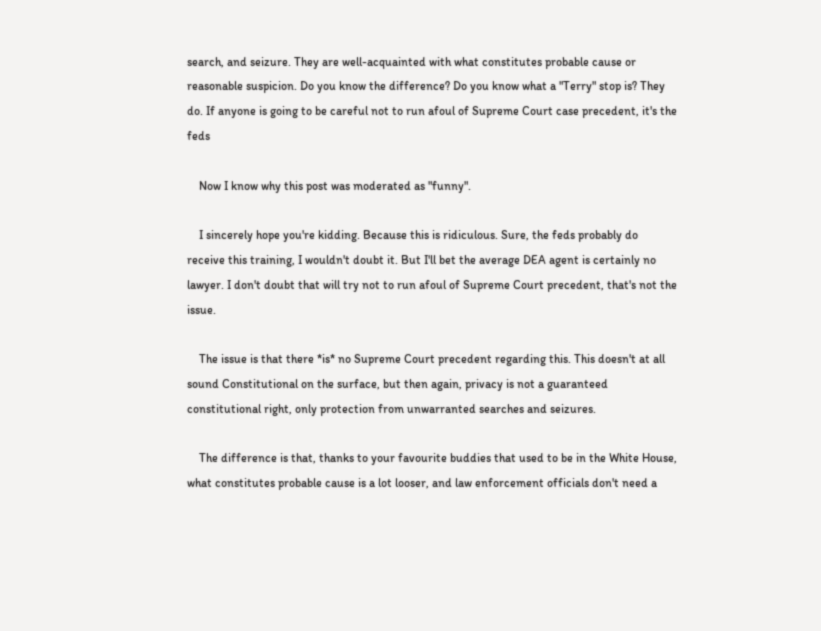search, and seizure. They are well-acquainted with what constitutes probable cause or reasonable suspicion. Do you know the difference? Do you know what a "Terry" stop is? They do. If anyone is going to be careful not to run afoul of Supreme Court case precedent, it's the feds

    Now I know why this post was moderated as "funny".

    I sincerely hope you're kidding. Because this is ridiculous. Sure, the feds probably do receive this training, I wouldn't doubt it. But I'll bet the average DEA agent is certainly no lawyer. I don't doubt that will try not to run afoul of Supreme Court precedent, that's not the issue.

    The issue is that there *is* no Supreme Court precedent regarding this. This doesn't at all sound Constitutional on the surface, but then again, privacy is not a guaranteed constitutional right, only protection from unwarranted searches and seizures.

    The difference is that, thanks to your favourite buddies that used to be in the White House, what constitutes probable cause is a lot looser, and law enforcement officials don't need a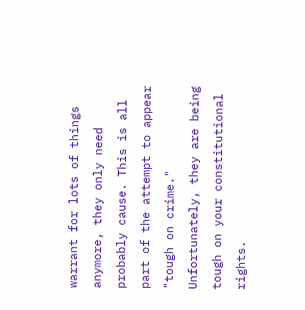warrant for lots of things anymore, they only need probably cause. This is all part of the attempt to appear "tough on crime." Unfortunately, they are being tough on your constitutional rights.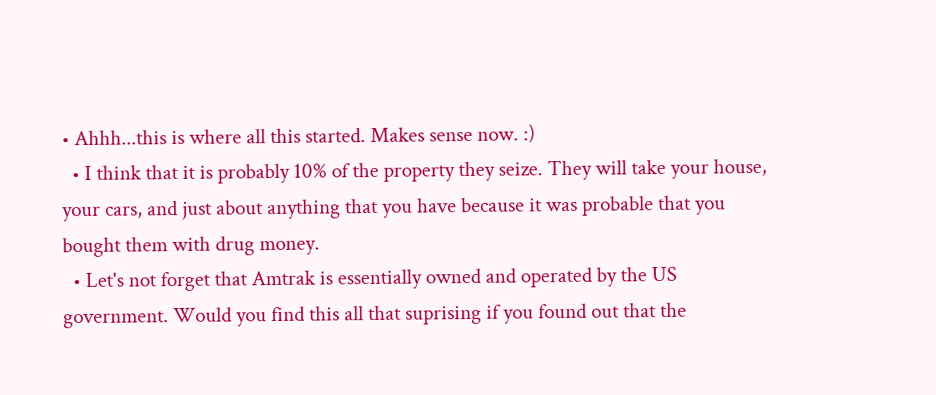• Ahhh...this is where all this started. Makes sense now. :)
  • I think that it is probably 10% of the property they seize. They will take your house, your cars, and just about anything that you have because it was probable that you bought them with drug money.
  • Let's not forget that Amtrak is essentially owned and operated by the US government. Would you find this all that suprising if you found out that the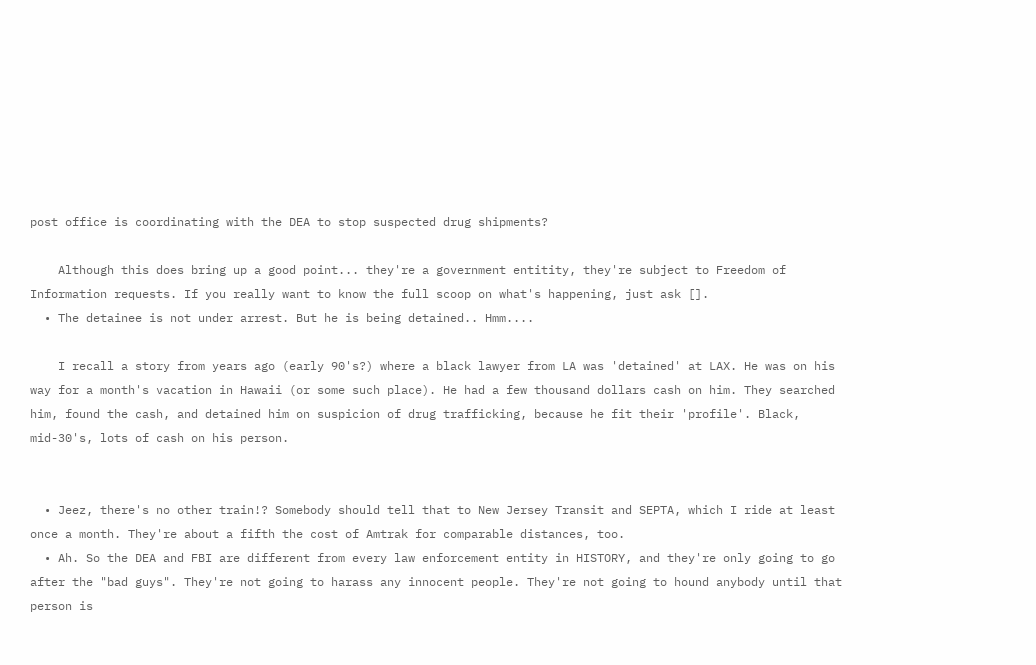post office is coordinating with the DEA to stop suspected drug shipments?

    Although this does bring up a good point... they're a government entitity, they're subject to Freedom of Information requests. If you really want to know the full scoop on what's happening, just ask [].
  • The detainee is not under arrest. But he is being detained.. Hmm....

    I recall a story from years ago (early 90's?) where a black lawyer from LA was 'detained' at LAX. He was on his way for a month's vacation in Hawaii (or some such place). He had a few thousand dollars cash on him. They searched him, found the cash, and detained him on suspicion of drug trafficking, because he fit their 'profile'. Black, mid-30's, lots of cash on his person.


  • Jeez, there's no other train!? Somebody should tell that to New Jersey Transit and SEPTA, which I ride at least once a month. They're about a fifth the cost of Amtrak for comparable distances, too.
  • Ah. So the DEA and FBI are different from every law enforcement entity in HISTORY, and they're only going to go after the "bad guys". They're not going to harass any innocent people. They're not going to hound anybody until that person is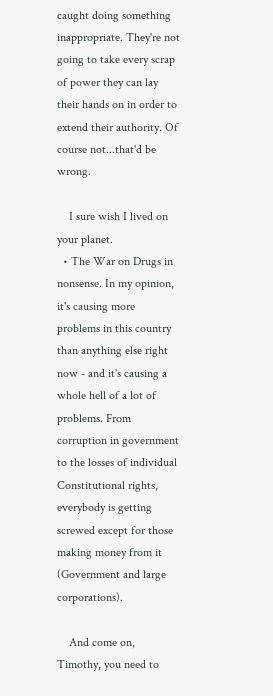caught doing something inappropriate. They're not going to take every scrap of power they can lay their hands on in order to extend their authority. Of course not...that'd be wrong.

    I sure wish I lived on your planet.
  • The War on Drugs in nonsense. In my opinion, it's causing more problems in this country than anything else right now - and it's causing a whole hell of a lot of problems. From corruption in government to the losses of individual Constitutional rights, everybody is getting screwed except for those making money from it (Government and large corporations).

    And come on, Timothy, you need to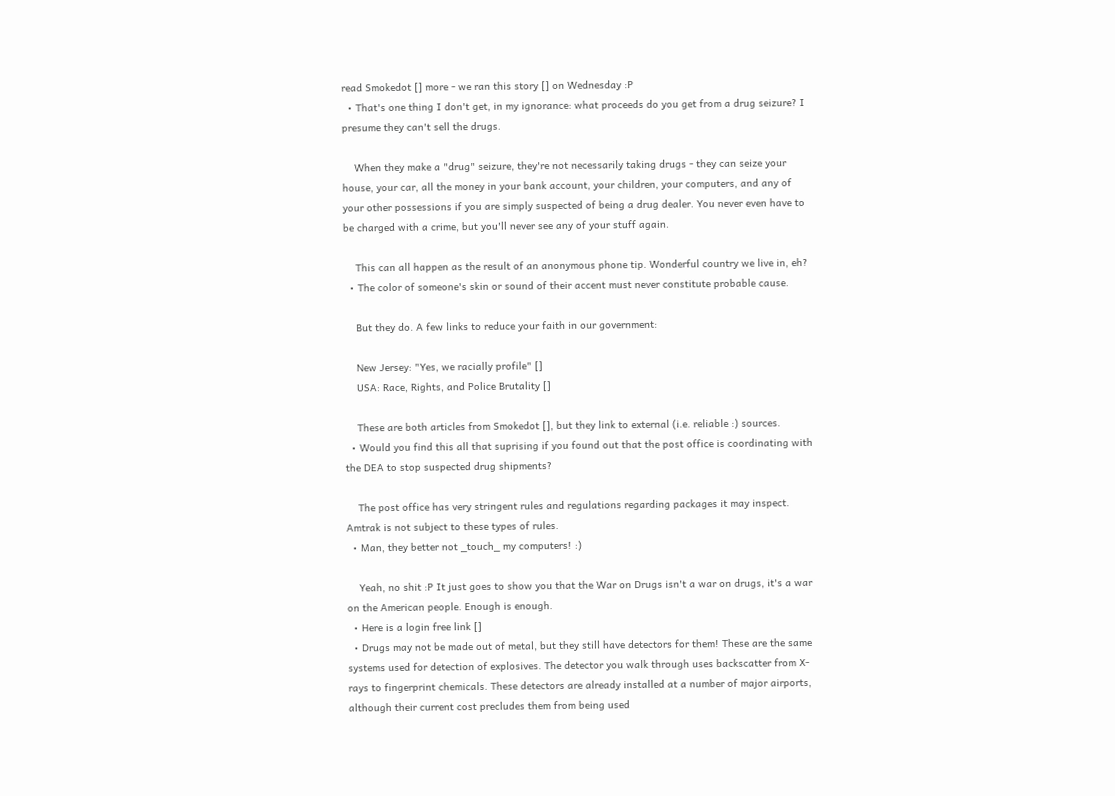read Smokedot [] more - we ran this story [] on Wednesday :P
  • That's one thing I don't get, in my ignorance: what proceeds do you get from a drug seizure? I presume they can't sell the drugs.

    When they make a "drug" seizure, they're not necessarily taking drugs - they can seize your house, your car, all the money in your bank account, your children, your computers, and any of your other possessions if you are simply suspected of being a drug dealer. You never even have to be charged with a crime, but you'll never see any of your stuff again.

    This can all happen as the result of an anonymous phone tip. Wonderful country we live in, eh?
  • The color of someone's skin or sound of their accent must never constitute probable cause.

    But they do. A few links to reduce your faith in our government:

    New Jersey: "Yes, we racially profile" []
    USA: Race, Rights, and Police Brutality []

    These are both articles from Smokedot [], but they link to external (i.e. reliable :) sources.
  • Would you find this all that suprising if you found out that the post office is coordinating with the DEA to stop suspected drug shipments?

    The post office has very stringent rules and regulations regarding packages it may inspect. Amtrak is not subject to these types of rules.
  • Man, they better not _touch_ my computers! :)

    Yeah, no shit :P It just goes to show you that the War on Drugs isn't a war on drugs, it's a war on the American people. Enough is enough.
  • Here is a login free link []
  • Drugs may not be made out of metal, but they still have detectors for them! These are the same systems used for detection of explosives. The detector you walk through uses backscatter from X-rays to fingerprint chemicals. These detectors are already installed at a number of major airports, although their current cost precludes them from being used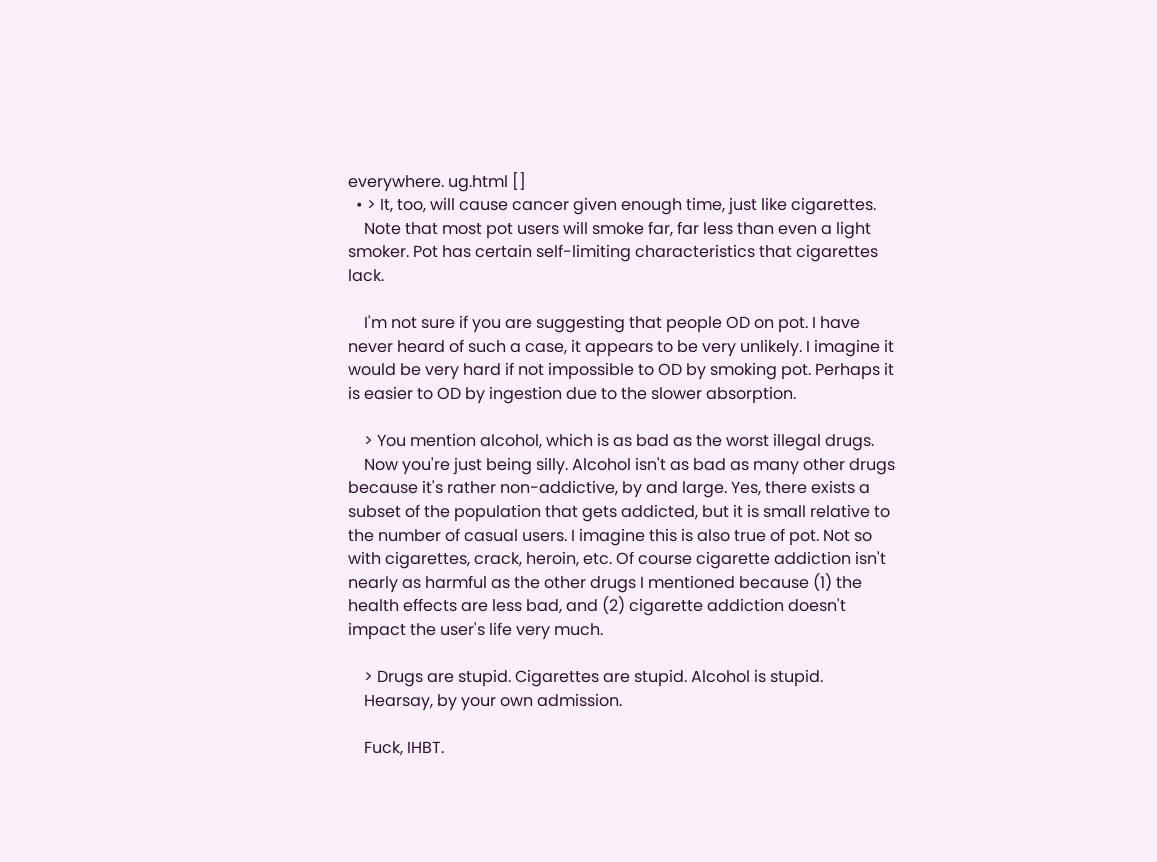everywhere. ug.html []
  • > It, too, will cause cancer given enough time, just like cigarettes.
    Note that most pot users will smoke far, far less than even a light smoker. Pot has certain self-limiting characteristics that cigarettes lack.

    I'm not sure if you are suggesting that people OD on pot. I have never heard of such a case, it appears to be very unlikely. I imagine it would be very hard if not impossible to OD by smoking pot. Perhaps it is easier to OD by ingestion due to the slower absorption.

    > You mention alcohol, which is as bad as the worst illegal drugs.
    Now you're just being silly. Alcohol isn't as bad as many other drugs because it's rather non-addictive, by and large. Yes, there exists a subset of the population that gets addicted, but it is small relative to the number of casual users. I imagine this is also true of pot. Not so with cigarettes, crack, heroin, etc. Of course cigarette addiction isn't nearly as harmful as the other drugs I mentioned because (1) the health effects are less bad, and (2) cigarette addiction doesn't impact the user's life very much.

    > Drugs are stupid. Cigarettes are stupid. Alcohol is stupid.
    Hearsay, by your own admission.

    Fuck, IHBT.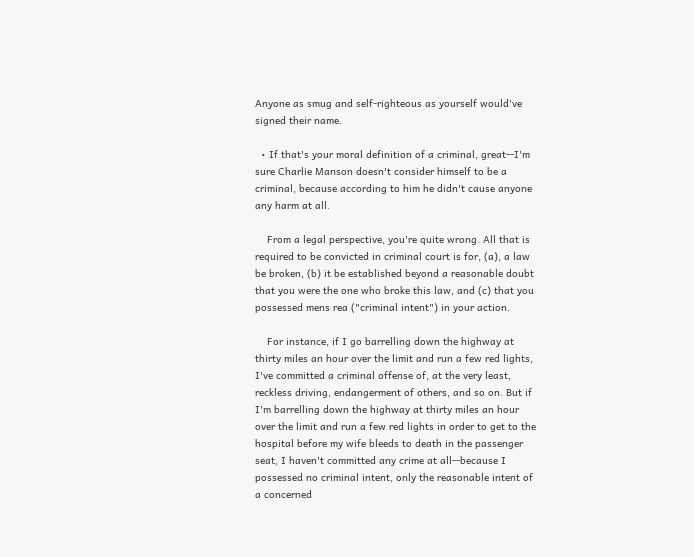Anyone as smug and self-righteous as yourself would've signed their name.

  • If that's your moral definition of a criminal, great--I'm sure Charlie Manson doesn't consider himself to be a criminal, because according to him he didn't cause anyone any harm at all.

    From a legal perspective, you're quite wrong. All that is required to be convicted in criminal court is for, (a), a law be broken, (b) it be established beyond a reasonable doubt that you were the one who broke this law, and (c) that you possessed mens rea ("criminal intent") in your action.

    For instance, if I go barrelling down the highway at thirty miles an hour over the limit and run a few red lights, I've committed a criminal offense of, at the very least, reckless driving, endangerment of others, and so on. But if I'm barrelling down the highway at thirty miles an hour over the limit and run a few red lights in order to get to the hospital before my wife bleeds to death in the passenger seat, I haven't committed any crime at all--because I possessed no criminal intent, only the reasonable intent of a concerned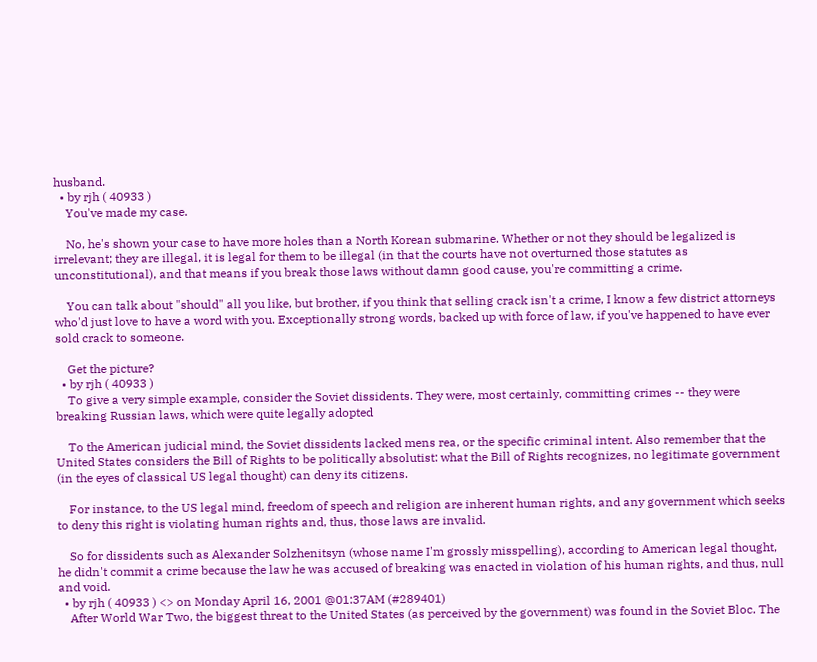husband.
  • by rjh ( 40933 )
    You've made my case.

    No, he's shown your case to have more holes than a North Korean submarine. Whether or not they should be legalized is irrelevant; they are illegal, it is legal for them to be illegal (in that the courts have not overturned those statutes as unconstitutional), and that means if you break those laws without damn good cause, you're committing a crime.

    You can talk about "should" all you like, but brother, if you think that selling crack isn't a crime, I know a few district attorneys who'd just love to have a word with you. Exceptionally strong words, backed up with force of law, if you've happened to have ever sold crack to someone.

    Get the picture?
  • by rjh ( 40933 )
    To give a very simple example, consider the Soviet dissidents. They were, most certainly, committing crimes -- they were breaking Russian laws, which were quite legally adopted

    To the American judicial mind, the Soviet dissidents lacked mens rea, or the specific criminal intent. Also remember that the United States considers the Bill of Rights to be politically absolutist: what the Bill of Rights recognizes, no legitimate government (in the eyes of classical US legal thought) can deny its citizens.

    For instance, to the US legal mind, freedom of speech and religion are inherent human rights, and any government which seeks to deny this right is violating human rights and, thus, those laws are invalid.

    So for dissidents such as Alexander Solzhenitsyn (whose name I'm grossly misspelling), according to American legal thought, he didn't commit a crime because the law he was accused of breaking was enacted in violation of his human rights, and thus, null and void.
  • by rjh ( 40933 ) <> on Monday April 16, 2001 @01:37AM (#289401)
    After World War Two, the biggest threat to the United States (as perceived by the government) was found in the Soviet Bloc. The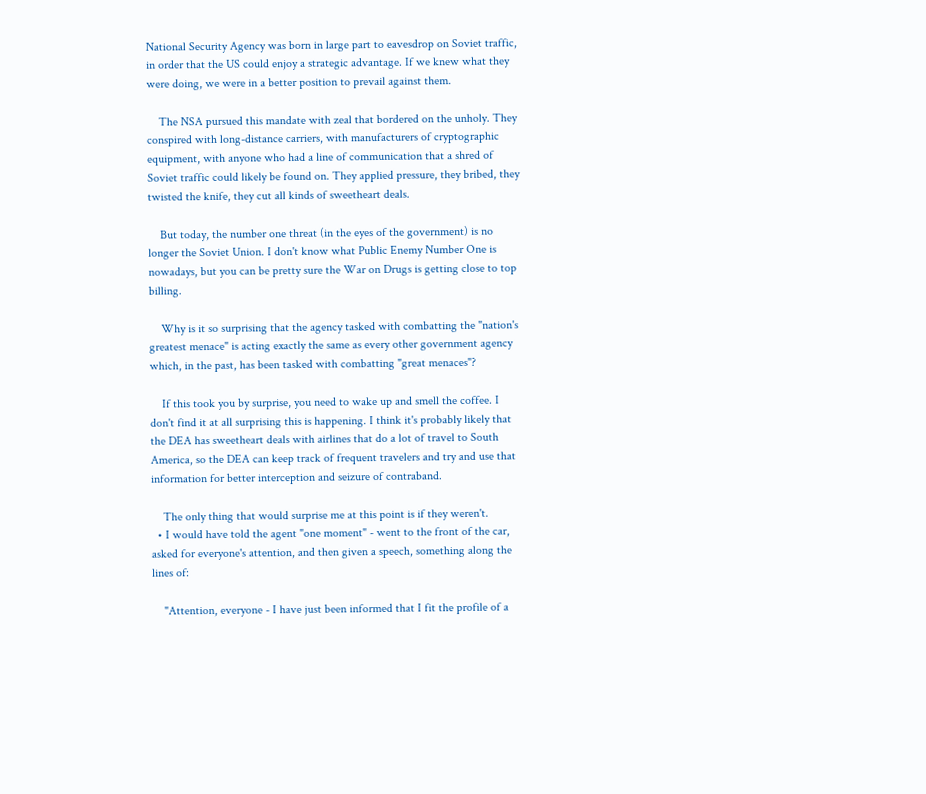National Security Agency was born in large part to eavesdrop on Soviet traffic, in order that the US could enjoy a strategic advantage. If we knew what they were doing, we were in a better position to prevail against them.

    The NSA pursued this mandate with zeal that bordered on the unholy. They conspired with long-distance carriers, with manufacturers of cryptographic equipment, with anyone who had a line of communication that a shred of Soviet traffic could likely be found on. They applied pressure, they bribed, they twisted the knife, they cut all kinds of sweetheart deals.

    But today, the number one threat (in the eyes of the government) is no longer the Soviet Union. I don't know what Public Enemy Number One is nowadays, but you can be pretty sure the War on Drugs is getting close to top billing.

    Why is it so surprising that the agency tasked with combatting the "nation's greatest menace" is acting exactly the same as every other government agency which, in the past, has been tasked with combatting "great menaces"?

    If this took you by surprise, you need to wake up and smell the coffee. I don't find it at all surprising this is happening. I think it's probably likely that the DEA has sweetheart deals with airlines that do a lot of travel to South America, so the DEA can keep track of frequent travelers and try and use that information for better interception and seizure of contraband.

    The only thing that would surprise me at this point is if they weren't.
  • I would have told the agent "one moment" - went to the front of the car, asked for everyone's attention, and then given a speech, something along the lines of:

    "Attention, everyone - I have just been informed that I fit the profile of a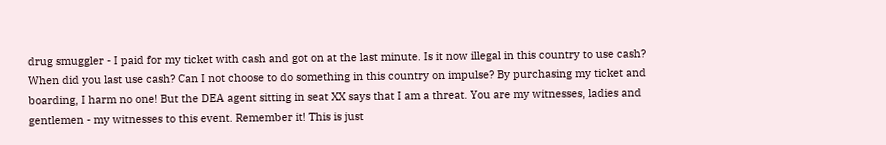drug smuggler - I paid for my ticket with cash and got on at the last minute. Is it now illegal in this country to use cash? When did you last use cash? Can I not choose to do something in this country on impulse? By purchasing my ticket and boarding, I harm no one! But the DEA agent sitting in seat XX says that I am a threat. You are my witnesses, ladies and gentlemen - my witnesses to this event. Remember it! This is just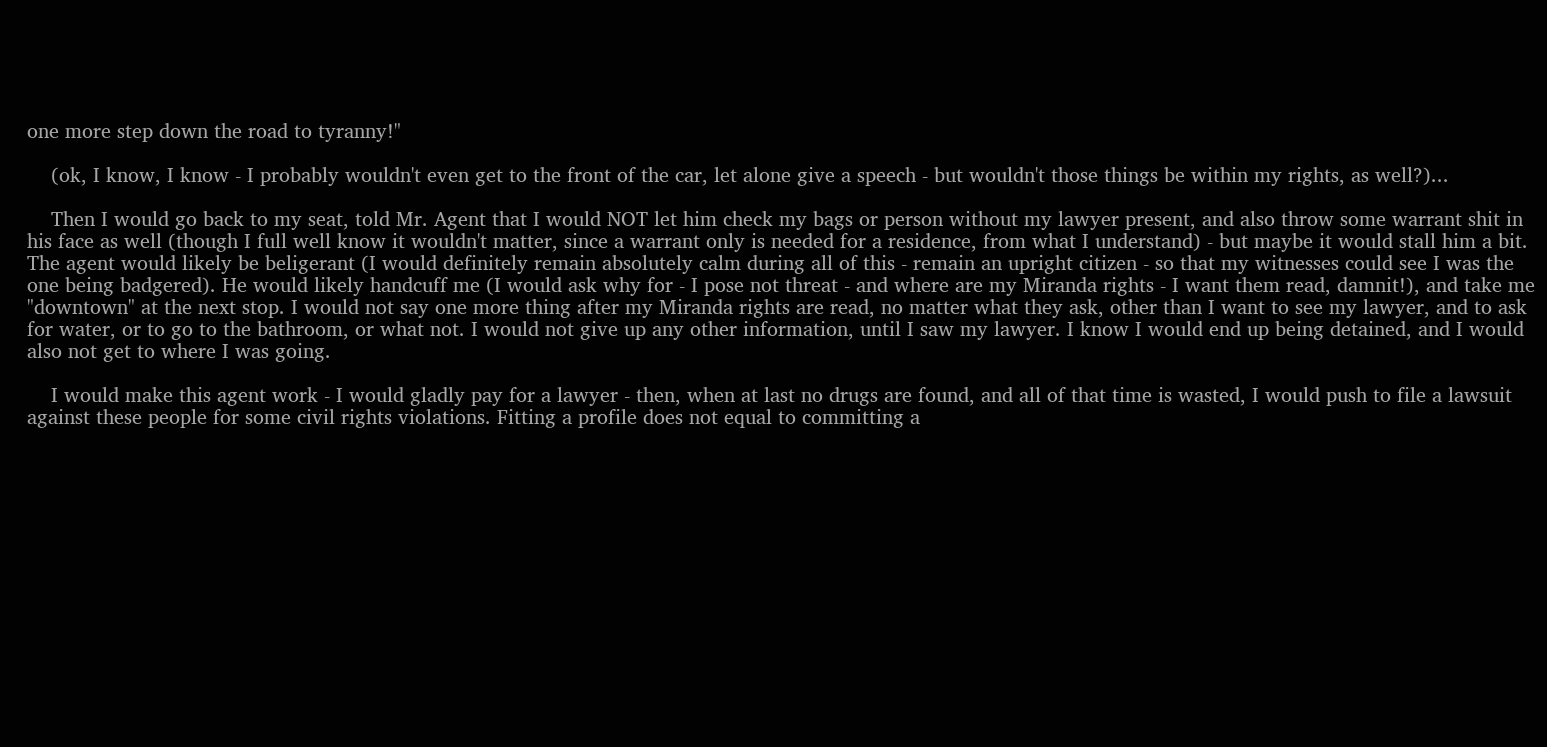one more step down the road to tyranny!"

    (ok, I know, I know - I probably wouldn't even get to the front of the car, let alone give a speech - but wouldn't those things be within my rights, as well?)...

    Then I would go back to my seat, told Mr. Agent that I would NOT let him check my bags or person without my lawyer present, and also throw some warrant shit in his face as well (though I full well know it wouldn't matter, since a warrant only is needed for a residence, from what I understand) - but maybe it would stall him a bit. The agent would likely be beligerant (I would definitely remain absolutely calm during all of this - remain an upright citizen - so that my witnesses could see I was the one being badgered). He would likely handcuff me (I would ask why for - I pose not threat - and where are my Miranda rights - I want them read, damnit!), and take me "downtown" at the next stop. I would not say one more thing after my Miranda rights are read, no matter what they ask, other than I want to see my lawyer, and to ask for water, or to go to the bathroom, or what not. I would not give up any other information, until I saw my lawyer. I know I would end up being detained, and I would also not get to where I was going.

    I would make this agent work - I would gladly pay for a lawyer - then, when at last no drugs are found, and all of that time is wasted, I would push to file a lawsuit against these people for some civil rights violations. Fitting a profile does not equal to committing a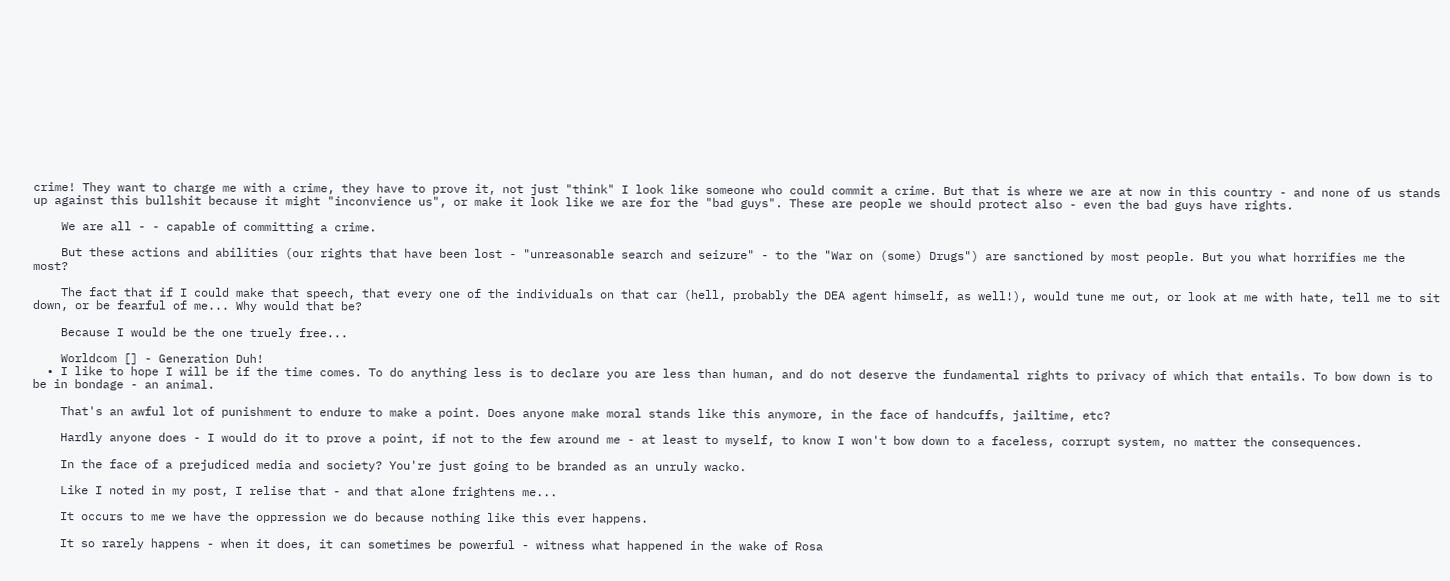crime! They want to charge me with a crime, they have to prove it, not just "think" I look like someone who could commit a crime. But that is where we are at now in this country - and none of us stands up against this bullshit because it might "inconvience us", or make it look like we are for the "bad guys". These are people we should protect also - even the bad guys have rights.

    We are all - - capable of committing a crime.

    But these actions and abilities (our rights that have been lost - "unreasonable search and seizure" - to the "War on (some) Drugs") are sanctioned by most people. But you what horrifies me the most?

    The fact that if I could make that speech, that every one of the individuals on that car (hell, probably the DEA agent himself, as well!), would tune me out, or look at me with hate, tell me to sit down, or be fearful of me... Why would that be?

    Because I would be the one truely free...

    Worldcom [] - Generation Duh!
  • I like to hope I will be if the time comes. To do anything less is to declare you are less than human, and do not deserve the fundamental rights to privacy of which that entails. To bow down is to be in bondage - an animal.

    That's an awful lot of punishment to endure to make a point. Does anyone make moral stands like this anymore, in the face of handcuffs, jailtime, etc?

    Hardly anyone does - I would do it to prove a point, if not to the few around me - at least to myself, to know I won't bow down to a faceless, corrupt system, no matter the consequences.

    In the face of a prejudiced media and society? You're just going to be branded as an unruly wacko.

    Like I noted in my post, I relise that - and that alone frightens me...

    It occurs to me we have the oppression we do because nothing like this ever happens.

    It so rarely happens - when it does, it can sometimes be powerful - witness what happened in the wake of Rosa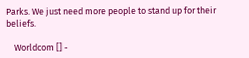Parks. We just need more people to stand up for their beliefs.

    Worldcom [] -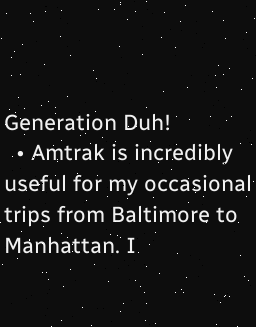Generation Duh!
  • Amtrak is incredibly useful for my occasional trips from Baltimore to Manhattan. I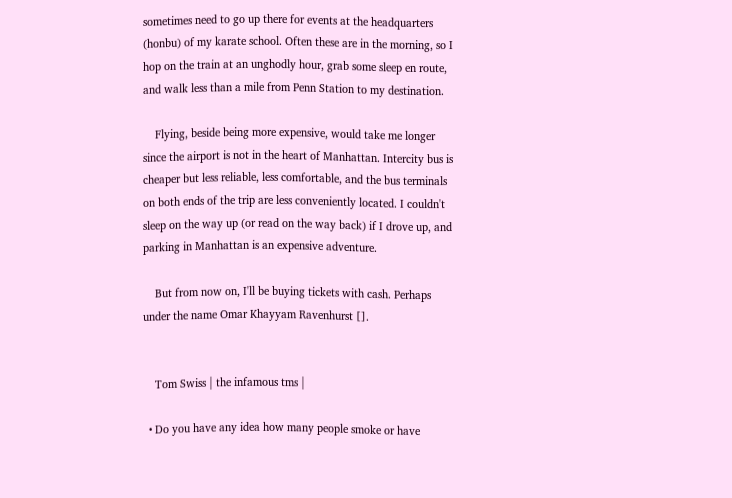sometimes need to go up there for events at the headquarters (honbu) of my karate school. Often these are in the morning, so I hop on the train at an unghodly hour, grab some sleep en route, and walk less than a mile from Penn Station to my destination.

    Flying, beside being more expensive, would take me longer since the airport is not in the heart of Manhattan. Intercity bus is cheaper but less reliable, less comfortable, and the bus terminals on both ends of the trip are less conveniently located. I couldn't sleep on the way up (or read on the way back) if I drove up, and parking in Manhattan is an expensive adventure.

    But from now on, I'll be buying tickets with cash. Perhaps under the name Omar Khayyam Ravenhurst [].


    Tom Swiss | the infamous tms |

  • Do you have any idea how many people smoke or have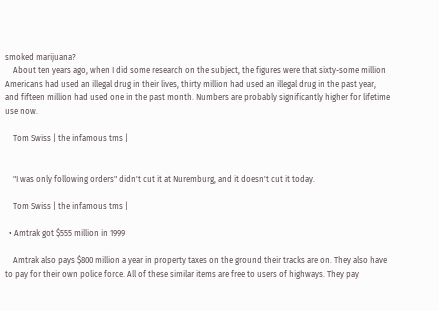smoked marijuana?
    About ten years ago, when I did some research on the subject, the figures were that sixty-some million Americans had used an illegal drug in their lives, thirty million had used an illegal drug in the past year, and fifteen million had used one in the past month. Numbers are probably significantly higher for lifetime use now.

    Tom Swiss | the infamous tms |


    "I was only following orders" didn't cut it at Nuremburg, and it doesn't cut it today.

    Tom Swiss | the infamous tms |

  • Amtrak got $555 million in 1999

    Amtrak also pays $800 million a year in property taxes on the ground their tracks are on. They also have to pay for their own police force. All of these similar items are free to users of highways. They pay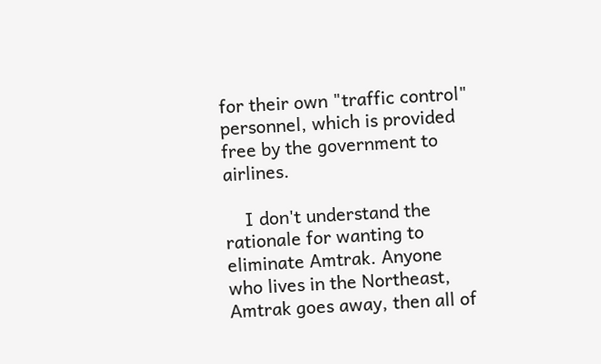for their own "traffic control" personnel, which is provided free by the government to airlines.

    I don't understand the rationale for wanting to eliminate Amtrak. Anyone who lives in the Northeast, Amtrak goes away, then all of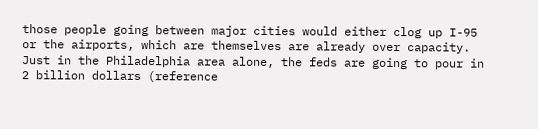those people going between major cities would either clog up I-95 or the airports, which are themselves are already over capacity. Just in the Philadelphia area alone, the feds are going to pour in 2 billion dollars (reference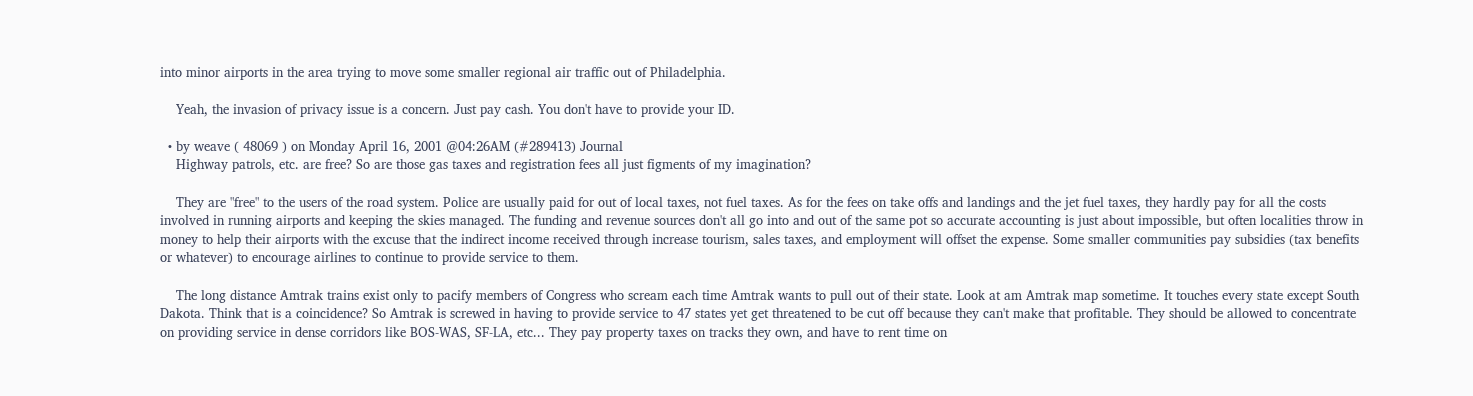into minor airports in the area trying to move some smaller regional air traffic out of Philadelphia.

    Yeah, the invasion of privacy issue is a concern. Just pay cash. You don't have to provide your ID.

  • by weave ( 48069 ) on Monday April 16, 2001 @04:26AM (#289413) Journal
    Highway patrols, etc. are free? So are those gas taxes and registration fees all just figments of my imagination?

    They are "free" to the users of the road system. Police are usually paid for out of local taxes, not fuel taxes. As for the fees on take offs and landings and the jet fuel taxes, they hardly pay for all the costs involved in running airports and keeping the skies managed. The funding and revenue sources don't all go into and out of the same pot so accurate accounting is just about impossible, but often localities throw in money to help their airports with the excuse that the indirect income received through increase tourism, sales taxes, and employment will offset the expense. Some smaller communities pay subsidies (tax benefits or whatever) to encourage airlines to continue to provide service to them.

    The long distance Amtrak trains exist only to pacify members of Congress who scream each time Amtrak wants to pull out of their state. Look at am Amtrak map sometime. It touches every state except South Dakota. Think that is a coincidence? So Amtrak is screwed in having to provide service to 47 states yet get threatened to be cut off because they can't make that profitable. They should be allowed to concentrate on providing service in dense corridors like BOS-WAS, SF-LA, etc... They pay property taxes on tracks they own, and have to rent time on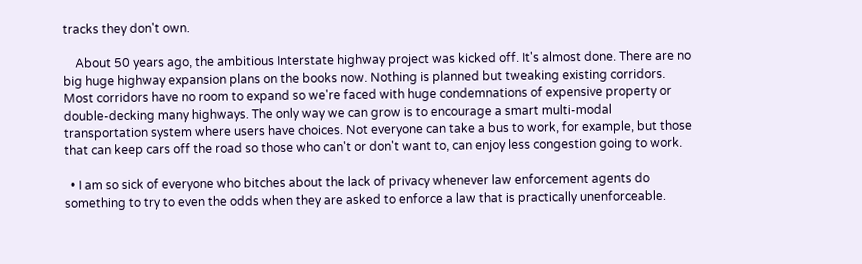tracks they don't own.

    About 50 years ago, the ambitious Interstate highway project was kicked off. It's almost done. There are no big huge highway expansion plans on the books now. Nothing is planned but tweaking existing corridors. Most corridors have no room to expand so we're faced with huge condemnations of expensive property or double-decking many highways. The only way we can grow is to encourage a smart multi-modal transportation system where users have choices. Not everyone can take a bus to work, for example, but those that can keep cars off the road so those who can't or don't want to, can enjoy less congestion going to work.

  • I am so sick of everyone who bitches about the lack of privacy whenever law enforcement agents do something to try to even the odds when they are asked to enforce a law that is practically unenforceable.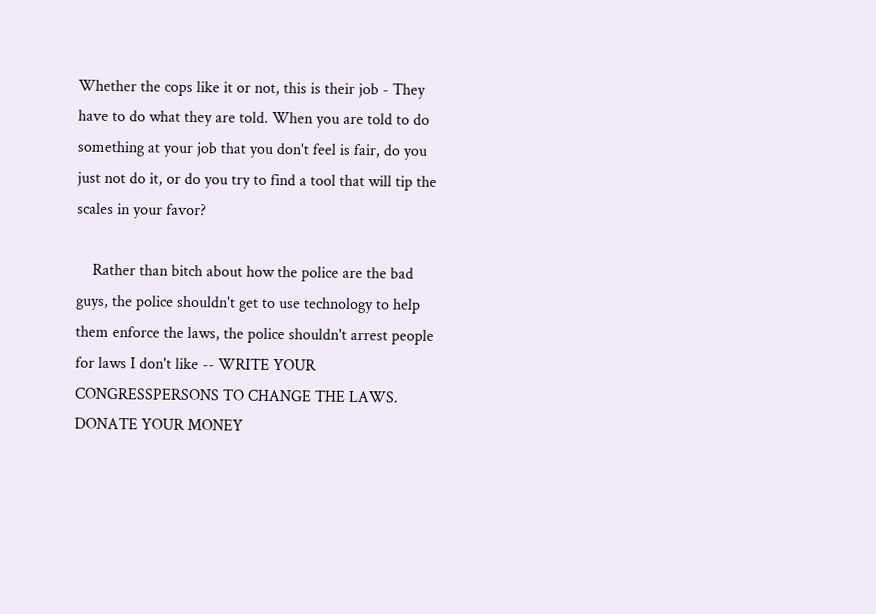Whether the cops like it or not, this is their job - They have to do what they are told. When you are told to do something at your job that you don't feel is fair, do you just not do it, or do you try to find a tool that will tip the scales in your favor?

    Rather than bitch about how the police are the bad guys, the police shouldn't get to use technology to help them enforce the laws, the police shouldn't arrest people for laws I don't like -- WRITE YOUR CONGRESSPERSONS TO CHANGE THE LAWS. DONATE YOUR MONEY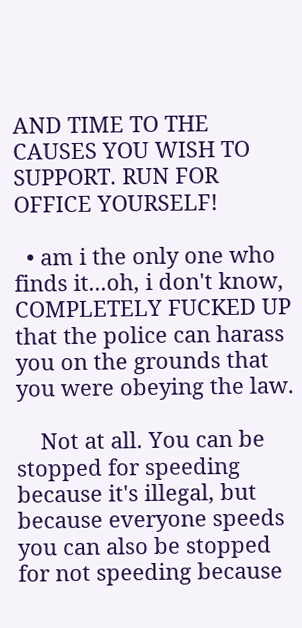AND TIME TO THE CAUSES YOU WISH TO SUPPORT. RUN FOR OFFICE YOURSELF!

  • am i the only one who finds it...oh, i don't know, COMPLETELY FUCKED UP that the police can harass you on the grounds that you were obeying the law.

    Not at all. You can be stopped for speeding because it's illegal, but because everyone speeds you can also be stopped for not speeding because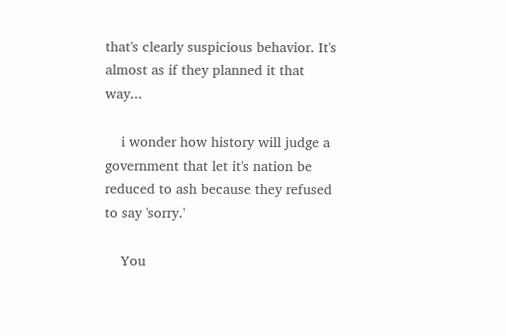that's clearly suspicious behavior. It's almost as if they planned it that way...

    i wonder how history will judge a government that let it's nation be reduced to ash because they refused to say 'sorry.'

    You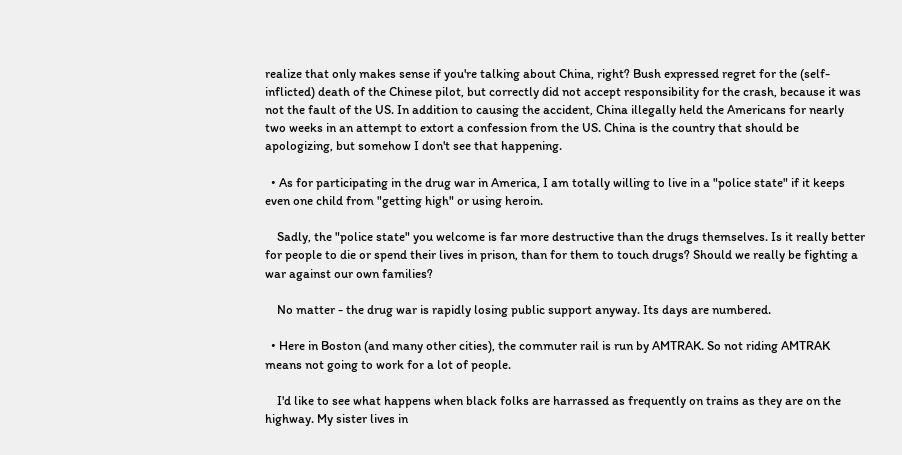realize that only makes sense if you're talking about China, right? Bush expressed regret for the (self-inflicted) death of the Chinese pilot, but correctly did not accept responsibility for the crash, because it was not the fault of the US. In addition to causing the accident, China illegally held the Americans for nearly two weeks in an attempt to extort a confession from the US. China is the country that should be apologizing, but somehow I don't see that happening.

  • As for participating in the drug war in America, I am totally willing to live in a "police state" if it keeps even one child from "getting high" or using heroin.

    Sadly, the "police state" you welcome is far more destructive than the drugs themselves. Is it really better for people to die or spend their lives in prison, than for them to touch drugs? Should we really be fighting a war against our own families?

    No matter - the drug war is rapidly losing public support anyway. Its days are numbered.

  • Here in Boston (and many other cities), the commuter rail is run by AMTRAK. So not riding AMTRAK means not going to work for a lot of people.

    I'd like to see what happens when black folks are harrassed as frequently on trains as they are on the highway. My sister lives in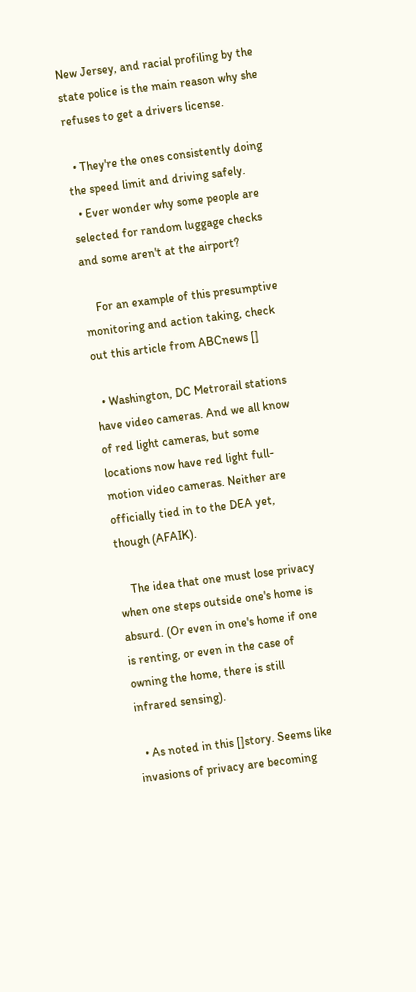New Jersey, and racial profiling by the state police is the main reason why she refuses to get a drivers license.

  • They're the ones consistently doing the speed limit and driving safely.
  • Ever wonder why some people are selected for random luggage checks and some aren't at the airport?

    For an example of this presumptive monitoring and action taking, check out this article from ABCnews []

  • Washington, DC Metrorail stations have video cameras. And we all know of red light cameras, but some locations now have red light full-motion video cameras. Neither are officially tied in to the DEA yet, though (AFAIK).

    The idea that one must lose privacy when one steps outside one's home is absurd. (Or even in one's home if one is renting, or even in the case of owning the home, there is still infrared sensing).

  • As noted in this []story. Seems like invasions of privacy are becoming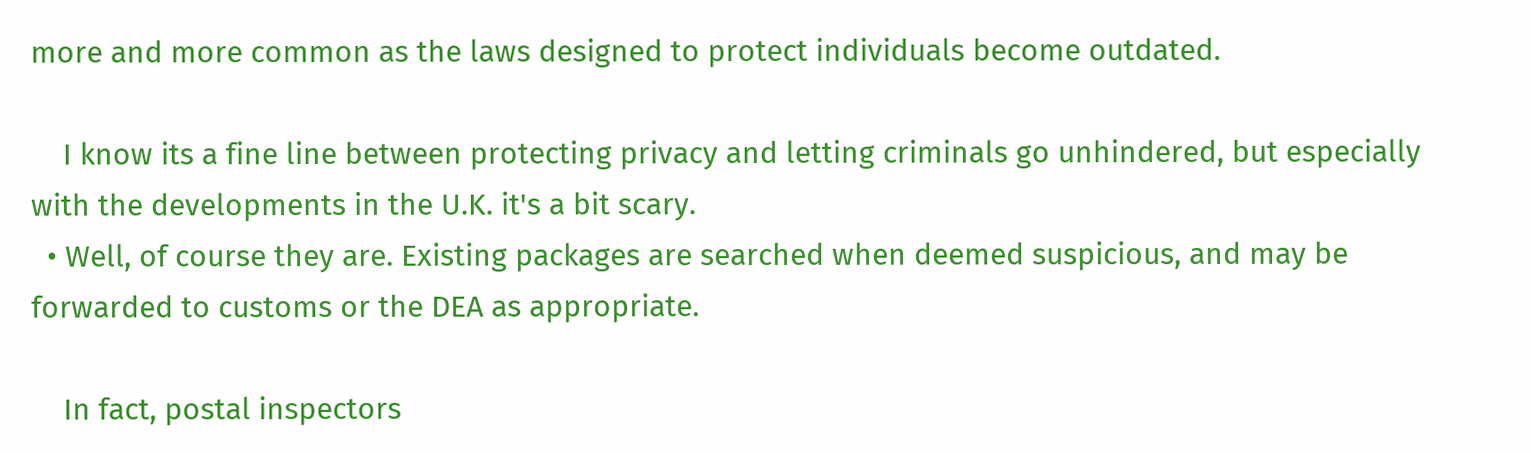more and more common as the laws designed to protect individuals become outdated.

    I know its a fine line between protecting privacy and letting criminals go unhindered, but especially with the developments in the U.K. it's a bit scary.
  • Well, of course they are. Existing packages are searched when deemed suspicious, and may be forwarded to customs or the DEA as appropriate.

    In fact, postal inspectors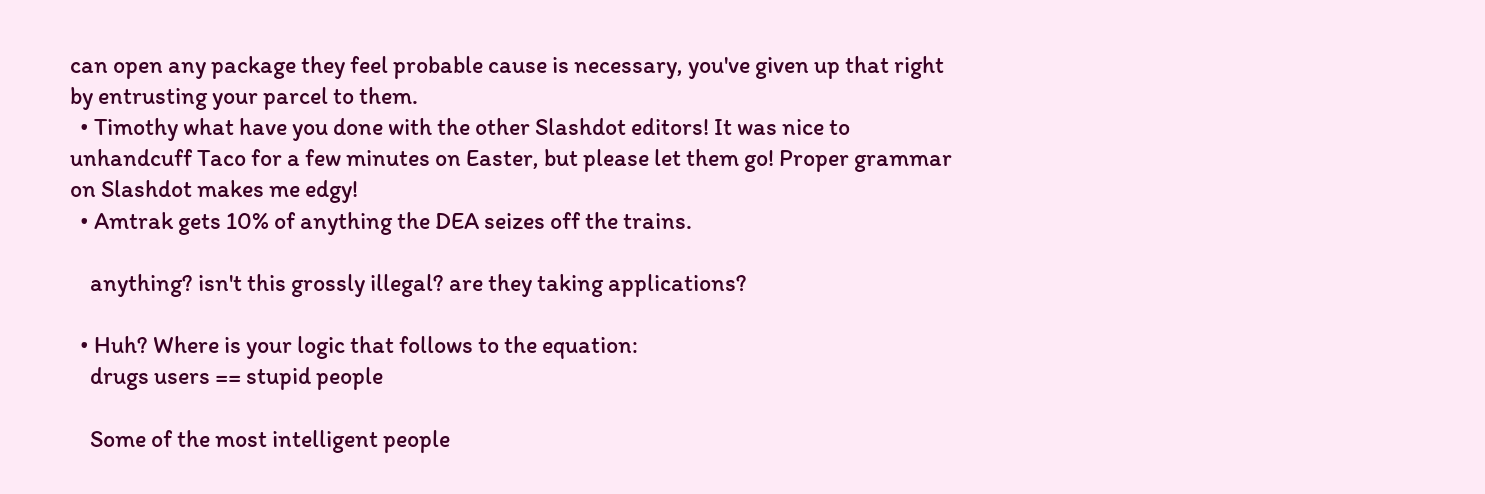can open any package they feel probable cause is necessary, you've given up that right by entrusting your parcel to them.
  • Timothy what have you done with the other Slashdot editors! It was nice to unhandcuff Taco for a few minutes on Easter, but please let them go! Proper grammar on Slashdot makes me edgy!
  • Amtrak gets 10% of anything the DEA seizes off the trains.

    anything? isn't this grossly illegal? are they taking applications?

  • Huh? Where is your logic that follows to the equation:
    drugs users == stupid people

    Some of the most intelligent people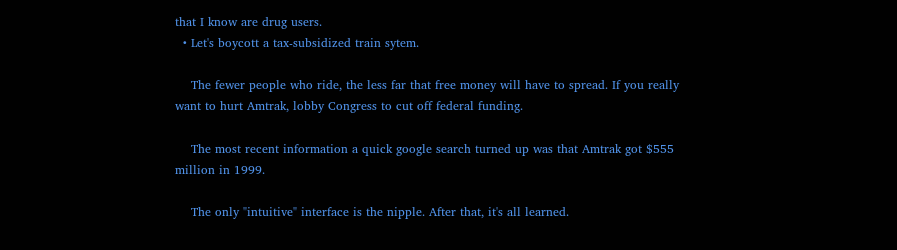that I know are drug users.
  • Let's boycott a tax-subsidized train sytem.

    The fewer people who ride, the less far that free money will have to spread. If you really want to hurt Amtrak, lobby Congress to cut off federal funding.

    The most recent information a quick google search turned up was that Amtrak got $555 million in 1999.

    The only "intuitive" interface is the nipple. After that, it's all learned.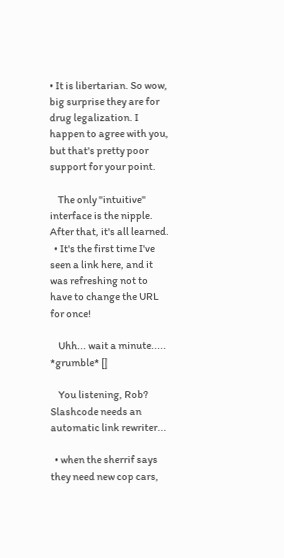• It is libertarian. So wow, big surprise they are for drug legalization. I happen to agree with you, but that's pretty poor support for your point.

    The only "intuitive" interface is the nipple. After that, it's all learned.
  • It's the first time I've seen a link here, and it was refreshing not to have to change the URL for once!

    Uhh... wait a minute..... *grumble* []

    You listening, Rob? Slashcode needs an automatic link rewriter...

  • when the sherrif says they need new cop cars,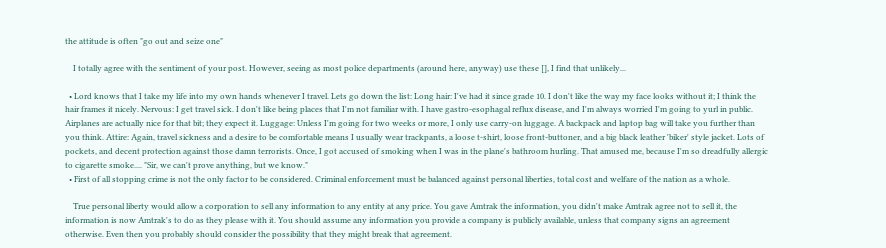the attitude is often "go out and seize one"

    I totally agree with the sentiment of your post. However, seeing as most police departments (around here, anyway) use these [], I find that unlikely...

  • Lord knows that I take my life into my own hands whenever I travel. Lets go down the list: Long hair: I've had it since grade 10. I don't like the way my face looks without it; I think the hair frames it nicely. Nervous: I get travel sick. I don't like being places that I'm not familiar with. I have gastro-esophagal reflux disease, and I'm always worried I'm going to yurl in public. Airplanes are actually nice for that bit; they expect it. Luggage: Unless I'm going for two weeks or more, I only use carry-on luggage. A backpack and laptop bag will take you further than you think. Attire: Again, travel sickness and a desire to be comfortable means I usually wear trackpants, a loose t-shirt, loose front-buttoner, and a big black leather 'biker' style jacket. Lots of pockets, and decent protection against those damn terrorists. Once, I got accused of smoking when I was in the plane's bathroom hurling. That amused me, because I'm so dreadfully allergic to cigarette smoke.... "Sir, we can't prove anything, but we know."
  • First of all stopping crime is not the only factor to be considered. Criminal enforcement must be balanced against personal liberties, total cost and welfare of the nation as a whole.

    True personal liberty would allow a corporation to sell any information to any entity at any price. You gave Amtrak the information, you didn't make Amtrak agree not to sell it, the information is now Amtrak's to do as they please with it. You should assume any information you provide a company is publicly available, unless that company signs an agreement otherwise. Even then you probably should consider the possibility that they might break that agreement.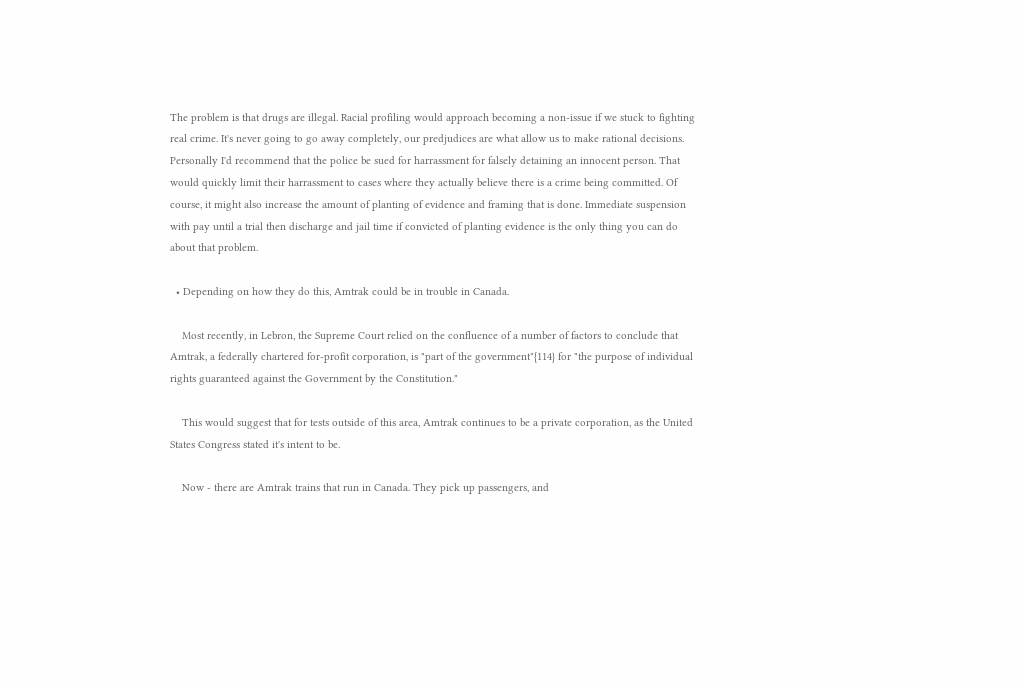The problem is that drugs are illegal. Racial profiling would approach becoming a non-issue if we stuck to fighting real crime. It's never going to go away completely, our predjudices are what allow us to make rational decisions. Personally I'd recommend that the police be sued for harrassment for falsely detaining an innocent person. That would quickly limit their harrassment to cases where they actually believe there is a crime being committed. Of course, it might also increase the amount of planting of evidence and framing that is done. Immediate suspension with pay until a trial then discharge and jail time if convicted of planting evidence is the only thing you can do about that problem.

  • Depending on how they do this, Amtrak could be in trouble in Canada.

    Most recently, in Lebron, the Supreme Court relied on the confluence of a number of factors to conclude that Amtrak, a federally chartered for-profit corporation, is "part of the government"{114} for "the purpose of individual rights guaranteed against the Government by the Constitution."

    This would suggest that for tests outside of this area, Amtrak continues to be a private corporation, as the United States Congress stated it's intent to be.

    Now - there are Amtrak trains that run in Canada. They pick up passengers, and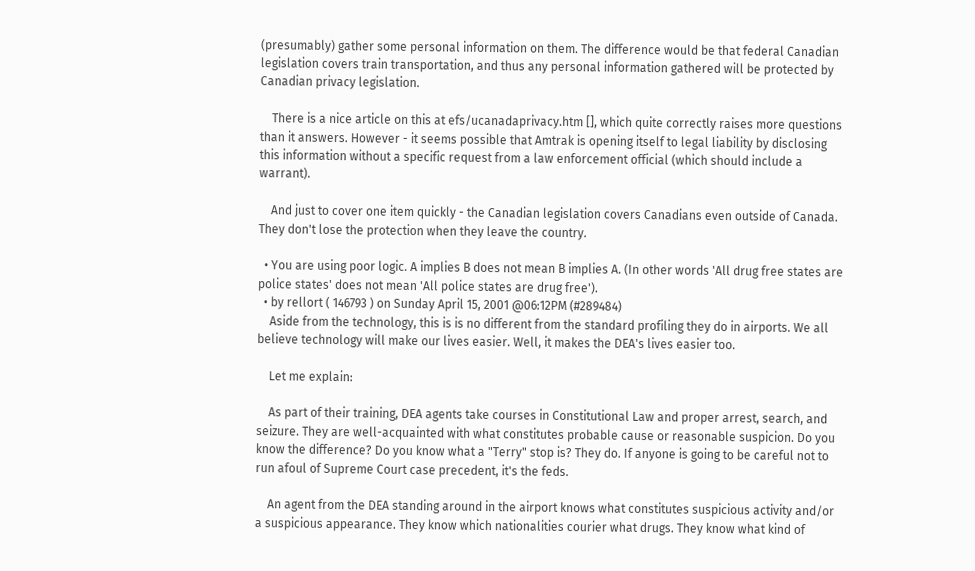(presumably) gather some personal information on them. The difference would be that federal Canadian legislation covers train transportation, and thus any personal information gathered will be protected by Canadian privacy legislation.

    There is a nice article on this at efs/ucanadaprivacy.htm [], which quite correctly raises more questions than it answers. However - it seems possible that Amtrak is opening itself to legal liability by disclosing this information without a specific request from a law enforcement official (which should include a warrant).

    And just to cover one item quickly - the Canadian legislation covers Canadians even outside of Canada. They don't lose the protection when they leave the country.

  • You are using poor logic. A implies B does not mean B implies A. (In other words 'All drug free states are police states' does not mean 'All police states are drug free').
  • by rellort ( 146793 ) on Sunday April 15, 2001 @06:12PM (#289484)
    Aside from the technology, this is is no different from the standard profiling they do in airports. We all believe technology will make our lives easier. Well, it makes the DEA's lives easier too.

    Let me explain:

    As part of their training, DEA agents take courses in Constitutional Law and proper arrest, search, and seizure. They are well-acquainted with what constitutes probable cause or reasonable suspicion. Do you know the difference? Do you know what a "Terry" stop is? They do. If anyone is going to be careful not to run afoul of Supreme Court case precedent, it's the feds.

    An agent from the DEA standing around in the airport knows what constitutes suspicious activity and/or a suspicious appearance. They know which nationalities courier what drugs. They know what kind of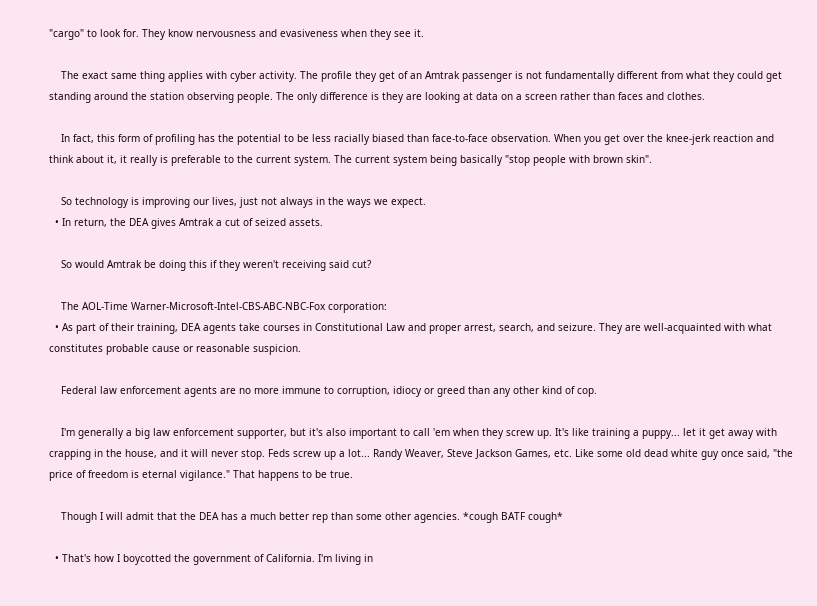"cargo" to look for. They know nervousness and evasiveness when they see it.

    The exact same thing applies with cyber activity. The profile they get of an Amtrak passenger is not fundamentally different from what they could get standing around the station observing people. The only difference is they are looking at data on a screen rather than faces and clothes.

    In fact, this form of profiling has the potential to be less racially biased than face-to-face observation. When you get over the knee-jerk reaction and think about it, it really is preferable to the current system. The current system being basically "stop people with brown skin".

    So technology is improving our lives, just not always in the ways we expect.
  • In return, the DEA gives Amtrak a cut of seized assets.

    So would Amtrak be doing this if they weren't receiving said cut?

    The AOL-Time Warner-Microsoft-Intel-CBS-ABC-NBC-Fox corporation:
  • As part of their training, DEA agents take courses in Constitutional Law and proper arrest, search, and seizure. They are well-acquainted with what constitutes probable cause or reasonable suspicion.

    Federal law enforcement agents are no more immune to corruption, idiocy or greed than any other kind of cop.

    I'm generally a big law enforcement supporter, but it's also important to call 'em when they screw up. It's like training a puppy... let it get away with crapping in the house, and it will never stop. Feds screw up a lot... Randy Weaver, Steve Jackson Games, etc. Like some old dead white guy once said, "the price of freedom is eternal vigilance." That happens to be true.

    Though I will admit that the DEA has a much better rep than some other agencies. *cough BATF cough*

  • That's how I boycotted the government of California. I'm living in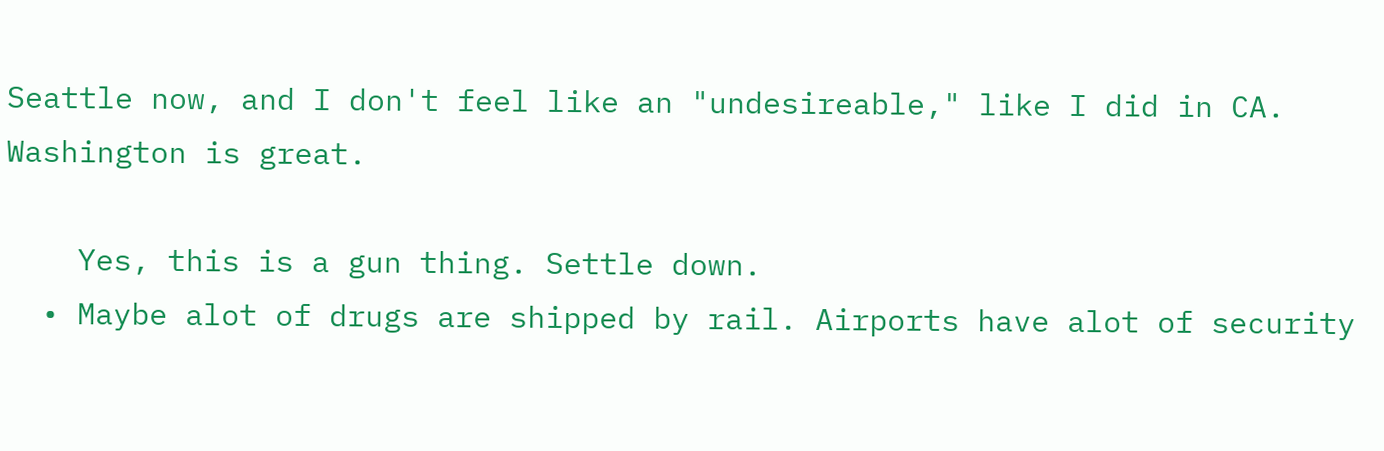Seattle now, and I don't feel like an "undesireable," like I did in CA. Washington is great.

    Yes, this is a gun thing. Settle down.
  • Maybe alot of drugs are shipped by rail. Airports have alot of security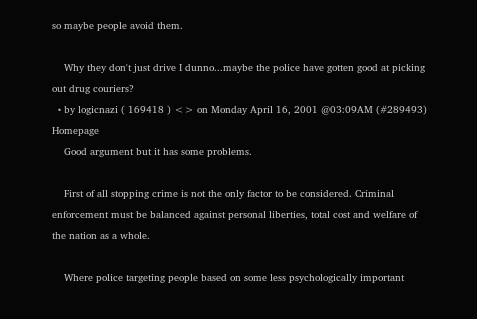so maybe people avoid them.

    Why they don't just drive I dunno...maybe the police have gotten good at picking out drug couriers?
  • by logicnazi ( 169418 ) <> on Monday April 16, 2001 @03:09AM (#289493) Homepage
    Good argument but it has some problems.

    First of all stopping crime is not the only factor to be considered. Criminal enforcement must be balanced against personal liberties, total cost and welfare of the nation as a whole.

    Where police targeting people based on some less psychologically important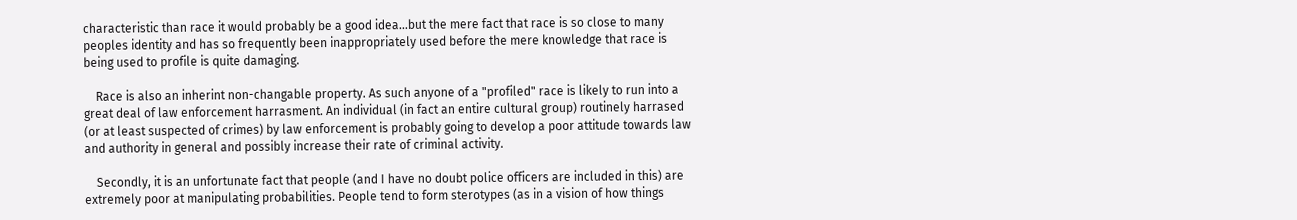characteristic than race it would probably be a good idea...but the mere fact that race is so close to many peoples identity and has so frequently been inappropriately used before the mere knowledge that race is being used to profile is quite damaging.

    Race is also an inherint non-changable property. As such anyone of a "profiled" race is likely to run into a great deal of law enforcement harrasment. An individual (in fact an entire cultural group) routinely harrased (or at least suspected of crimes) by law enforcement is probably going to develop a poor attitude towards law and authority in general and possibly increase their rate of criminal activity.

    Secondly, it is an unfortunate fact that people (and I have no doubt police officers are included in this) are extremely poor at manipulating probabilities. People tend to form sterotypes (as in a vision of how things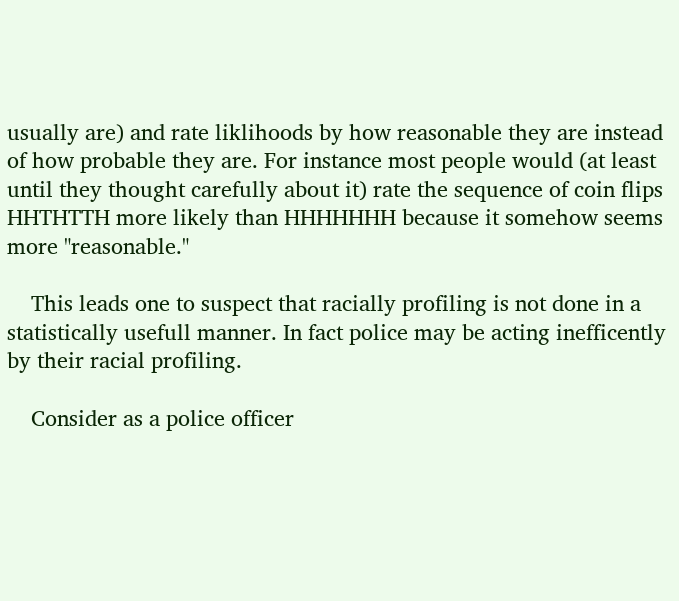usually are) and rate liklihoods by how reasonable they are instead of how probable they are. For instance most people would (at least until they thought carefully about it) rate the sequence of coin flips HHTHTTH more likely than HHHHHHH because it somehow seems more "reasonable."

    This leads one to suspect that racially profiling is not done in a statistically usefull manner. In fact police may be acting inefficently by their racial profiling.

    Consider as a police officer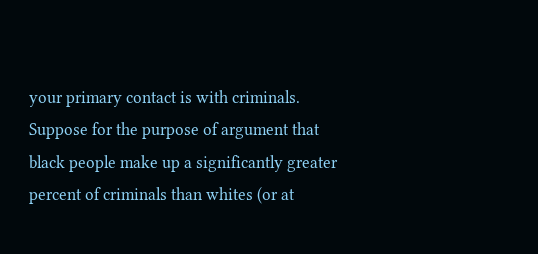your primary contact is with criminals. Suppose for the purpose of argument that black people make up a significantly greater percent of criminals than whites (or at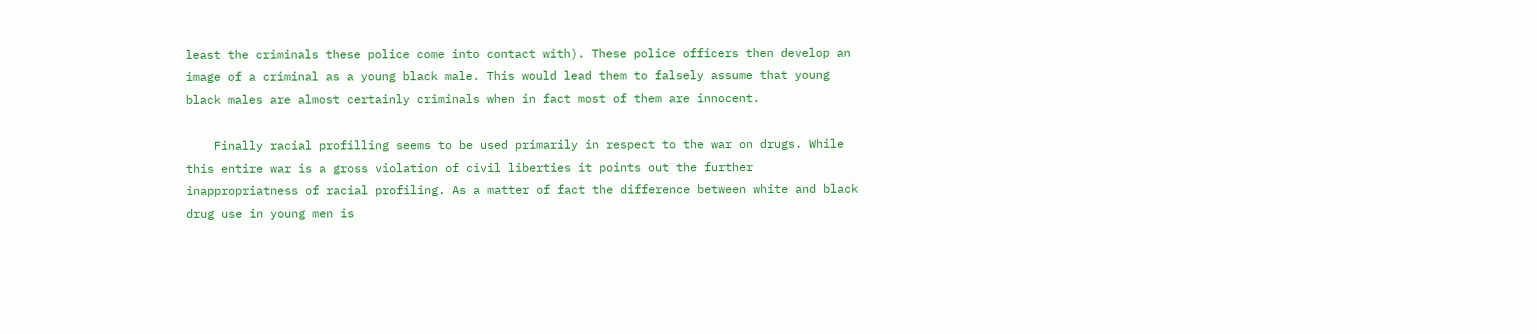least the criminals these police come into contact with). These police officers then develop an image of a criminal as a young black male. This would lead them to falsely assume that young black males are almost certainly criminals when in fact most of them are innocent.

    Finally racial profilling seems to be used primarily in respect to the war on drugs. While this entire war is a gross violation of civil liberties it points out the further inappropriatness of racial profiling. As a matter of fact the difference between white and black drug use in young men is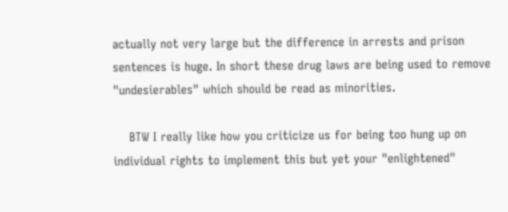actually not very large but the difference in arrests and prison sentences is huge. In short these drug laws are being used to remove "undesierables" which should be read as minorities.

    BTW I really like how you criticize us for being too hung up on individual rights to implement this but yet your "enlightened"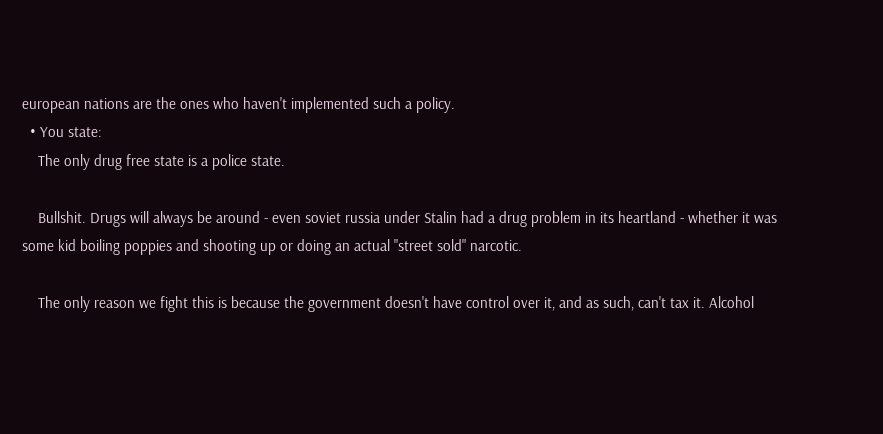european nations are the ones who haven't implemented such a policy.
  • You state:
    The only drug free state is a police state.

    Bullshit. Drugs will always be around - even soviet russia under Stalin had a drug problem in its heartland - whether it was some kid boiling poppies and shooting up or doing an actual "street sold" narcotic.

    The only reason we fight this is because the government doesn't have control over it, and as such, can't tax it. Alcohol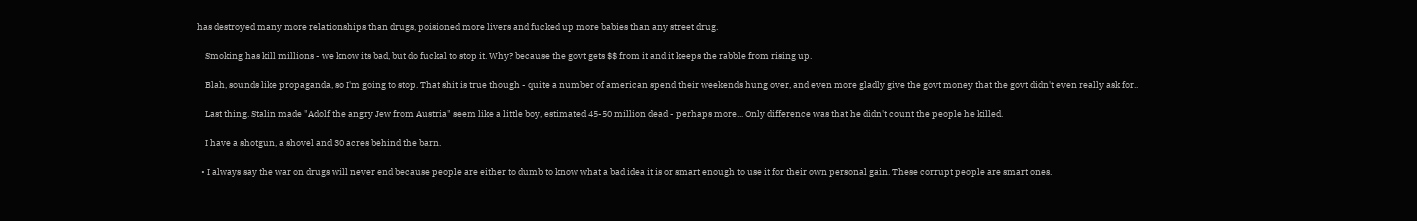has destroyed many more relationships than drugs, poisioned more livers and fucked up more babies than any street drug.

    Smoking has kill millions - we know its bad, but do fuckal to stop it. Why? because the govt gets $$ from it and it keeps the rabble from rising up.

    Blah, sounds like propaganda, so I'm going to stop. That shit is true though - quite a number of american spend their weekends hung over, and even more gladly give the govt money that the govt didn't even really ask for..

    Last thing. Stalin made "Adolf the angry Jew from Austria" seem like a little boy, estimated 45-50 million dead - perhaps more... Only difference was that he didn't count the people he killed.

    I have a shotgun, a shovel and 30 acres behind the barn.

  • I always say the war on drugs will never end because people are either to dumb to know what a bad idea it is or smart enough to use it for their own personal gain. These corrupt people are smart ones.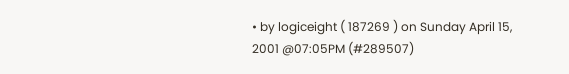• by logiceight ( 187269 ) on Sunday April 15, 2001 @07:05PM (#289507)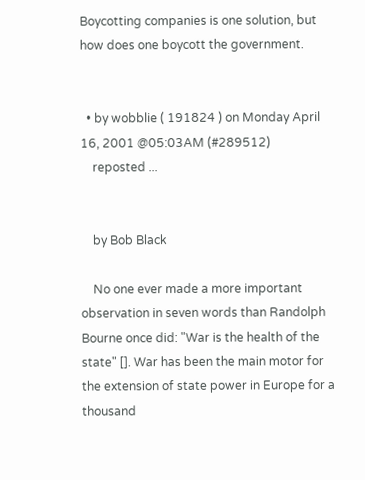Boycotting companies is one solution, but how does one boycott the government.


  • by wobblie ( 191824 ) on Monday April 16, 2001 @05:03AM (#289512)
    reposted ...


    by Bob Black

    No one ever made a more important observation in seven words than Randolph Bourne once did: "War is the health of the state" []. War has been the main motor for the extension of state power in Europe for a thousand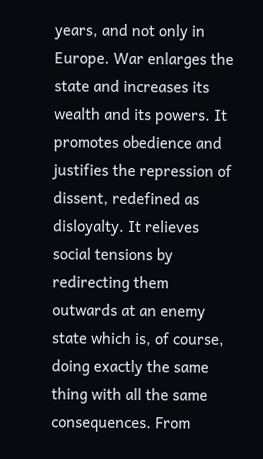years, and not only in Europe. War enlarges the state and increases its wealth and its powers. It promotes obedience and justifies the repression of dissent, redefined as disloyalty. It relieves social tensions by redirecting them outwards at an enemy state which is, of course, doing exactly the same thing with all the same consequences. From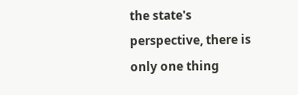the state's perspective, there is only one thing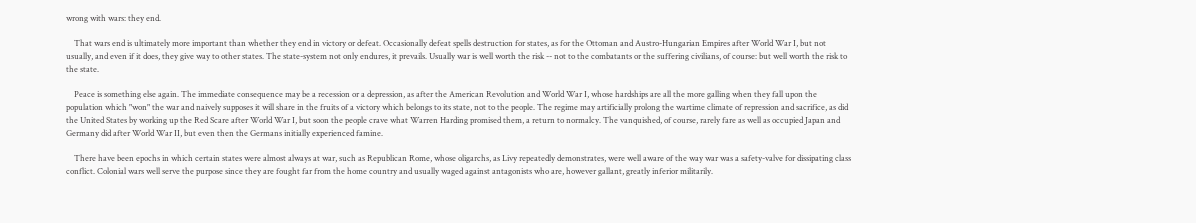wrong with wars: they end.

    That wars end is ultimately more important than whether they end in victory or defeat. Occasionally defeat spells destruction for states, as for the Ottoman and Austro-Hungarian Empires after World War I, but not usually, and even if it does, they give way to other states. The state-system not only endures, it prevails. Usually war is well worth the risk -- not to the combatants or the suffering civilians, of course: but well worth the risk to the state.

    Peace is something else again. The immediate consequence may be a recession or a depression, as after the American Revolution and World War I, whose hardships are all the more galling when they fall upon the population which "won" the war and naively supposes it will share in the fruits of a victory which belongs to its state, not to the people. The regime may artificially prolong the wartime climate of repression and sacrifice, as did the United States by working up the Red Scare after World War I, but soon the people crave what Warren Harding promised them, a return to normalcy. The vanquished, of course, rarely fare as well as occupied Japan and Germany did after World War II, but even then the Germans initially experienced famine.

    There have been epochs in which certain states were almost always at war, such as Republican Rome, whose oligarchs, as Livy repeatedly demonstrates, were well aware of the way war was a safety-valve for dissipating class conflict. Colonial wars well serve the purpose since they are fought far from the home country and usually waged against antagonists who are, however gallant, greatly inferior militarily.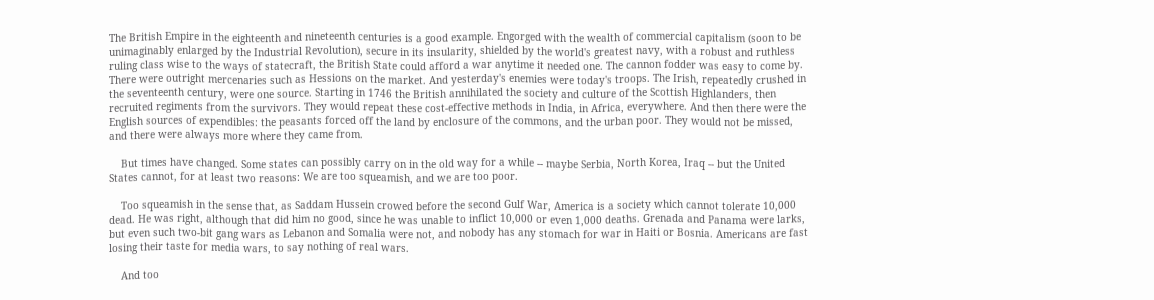The British Empire in the eighteenth and nineteenth centuries is a good example. Engorged with the wealth of commercial capitalism (soon to be unimaginably enlarged by the Industrial Revolution), secure in its insularity, shielded by the world's greatest navy, with a robust and ruthless ruling class wise to the ways of statecraft, the British State could afford a war anytime it needed one. The cannon fodder was easy to come by. There were outright mercenaries such as Hessions on the market. And yesterday's enemies were today's troops. The Irish, repeatedly crushed in the seventeenth century, were one source. Starting in 1746 the British annihilated the society and culture of the Scottish Highlanders, then recruited regiments from the survivors. They would repeat these cost-effective methods in India, in Africa, everywhere. And then there were the English sources of expendibles: the peasants forced off the land by enclosure of the commons, and the urban poor. They would not be missed, and there were always more where they came from.

    But times have changed. Some states can possibly carry on in the old way for a while -- maybe Serbia, North Korea, Iraq -- but the United States cannot, for at least two reasons: We are too squeamish, and we are too poor.

    Too squeamish in the sense that, as Saddam Hussein crowed before the second Gulf War, America is a society which cannot tolerate 10,000 dead. He was right, although that did him no good, since he was unable to inflict 10,000 or even 1,000 deaths. Grenada and Panama were larks, but even such two-bit gang wars as Lebanon and Somalia were not, and nobody has any stomach for war in Haiti or Bosnia. Americans are fast losing their taste for media wars, to say nothing of real wars.

    And too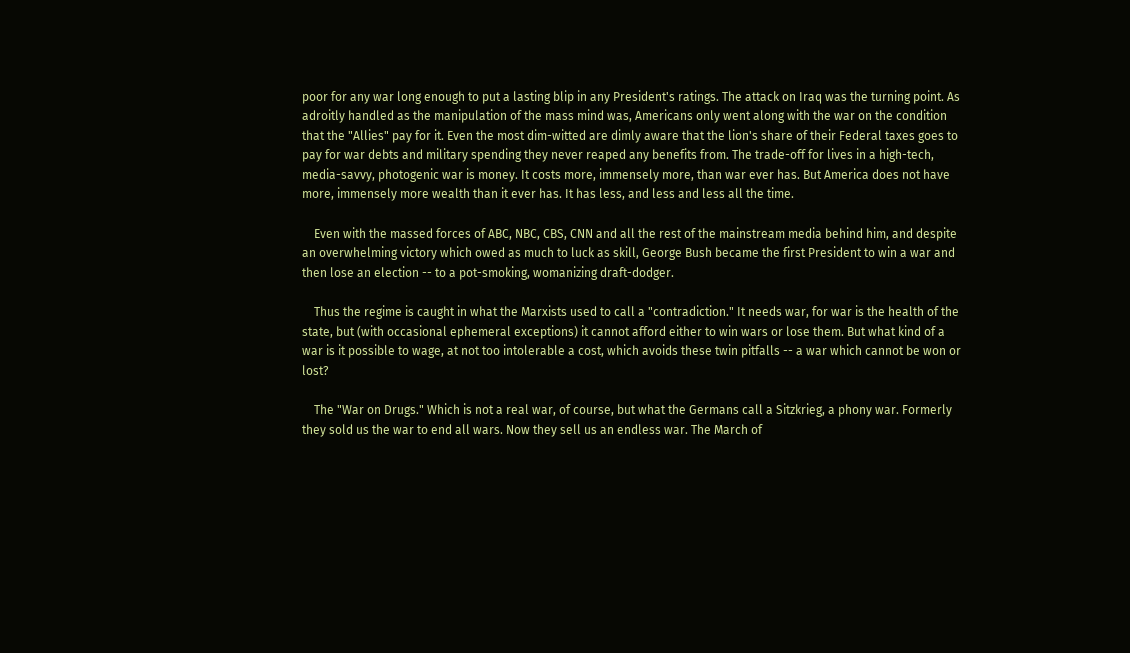poor for any war long enough to put a lasting blip in any President's ratings. The attack on Iraq was the turning point. As adroitly handled as the manipulation of the mass mind was, Americans only went along with the war on the condition that the "Allies" pay for it. Even the most dim-witted are dimly aware that the lion's share of their Federal taxes goes to pay for war debts and military spending they never reaped any benefits from. The trade-off for lives in a high-tech, media-savvy, photogenic war is money. It costs more, immensely more, than war ever has. But America does not have more, immensely more wealth than it ever has. It has less, and less and less all the time.

    Even with the massed forces of ABC, NBC, CBS, CNN and all the rest of the mainstream media behind him, and despite an overwhelming victory which owed as much to luck as skill, George Bush became the first President to win a war and then lose an election -- to a pot-smoking, womanizing draft-dodger.

    Thus the regime is caught in what the Marxists used to call a "contradiction." It needs war, for war is the health of the state, but (with occasional ephemeral exceptions) it cannot afford either to win wars or lose them. But what kind of a war is it possible to wage, at not too intolerable a cost, which avoids these twin pitfalls -- a war which cannot be won or lost?

    The "War on Drugs." Which is not a real war, of course, but what the Germans call a Sitzkrieg, a phony war. Formerly they sold us the war to end all wars. Now they sell us an endless war. The March of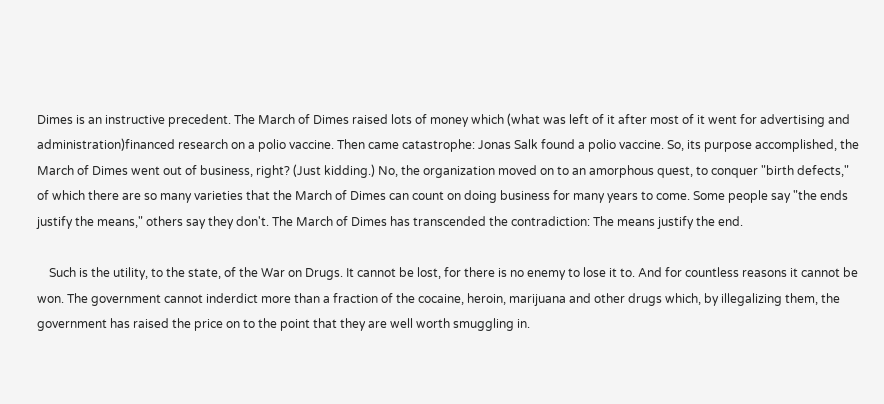Dimes is an instructive precedent. The March of Dimes raised lots of money which (what was left of it after most of it went for advertising and administration)financed research on a polio vaccine. Then came catastrophe: Jonas Salk found a polio vaccine. So, its purpose accomplished, the March of Dimes went out of business, right? (Just kidding.) No, the organization moved on to an amorphous quest, to conquer "birth defects," of which there are so many varieties that the March of Dimes can count on doing business for many years to come. Some people say "the ends justify the means," others say they don't. The March of Dimes has transcended the contradiction: The means justify the end.

    Such is the utility, to the state, of the War on Drugs. It cannot be lost, for there is no enemy to lose it to. And for countless reasons it cannot be won. The government cannot inderdict more than a fraction of the cocaine, heroin, marijuana and other drugs which, by illegalizing them, the government has raised the price on to the point that they are well worth smuggling in.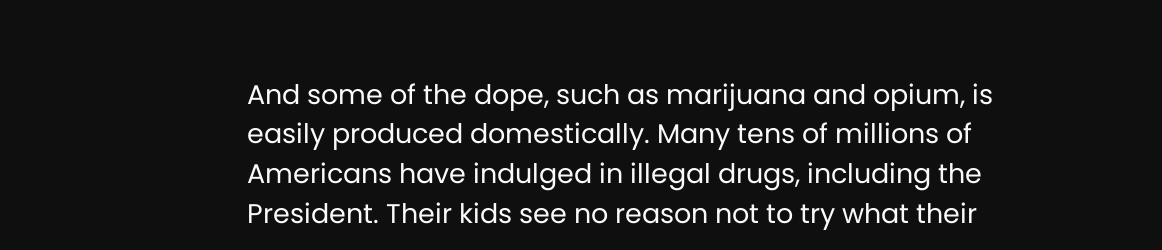And some of the dope, such as marijuana and opium, is easily produced domestically. Many tens of millions of Americans have indulged in illegal drugs, including the President. Their kids see no reason not to try what their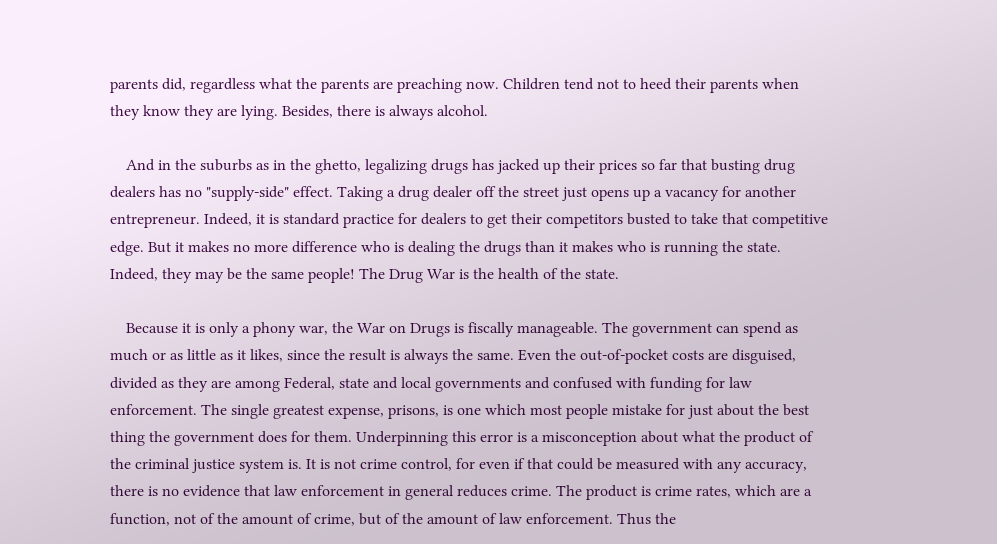parents did, regardless what the parents are preaching now. Children tend not to heed their parents when they know they are lying. Besides, there is always alcohol.

    And in the suburbs as in the ghetto, legalizing drugs has jacked up their prices so far that busting drug dealers has no "supply-side" effect. Taking a drug dealer off the street just opens up a vacancy for another entrepreneur. Indeed, it is standard practice for dealers to get their competitors busted to take that competitive edge. But it makes no more difference who is dealing the drugs than it makes who is running the state. Indeed, they may be the same people! The Drug War is the health of the state.

    Because it is only a phony war, the War on Drugs is fiscally manageable. The government can spend as much or as little as it likes, since the result is always the same. Even the out-of-pocket costs are disguised, divided as they are among Federal, state and local governments and confused with funding for law enforcement. The single greatest expense, prisons, is one which most people mistake for just about the best thing the government does for them. Underpinning this error is a misconception about what the product of the criminal justice system is. It is not crime control, for even if that could be measured with any accuracy, there is no evidence that law enforcement in general reduces crime. The product is crime rates, which are a function, not of the amount of crime, but of the amount of law enforcement. Thus the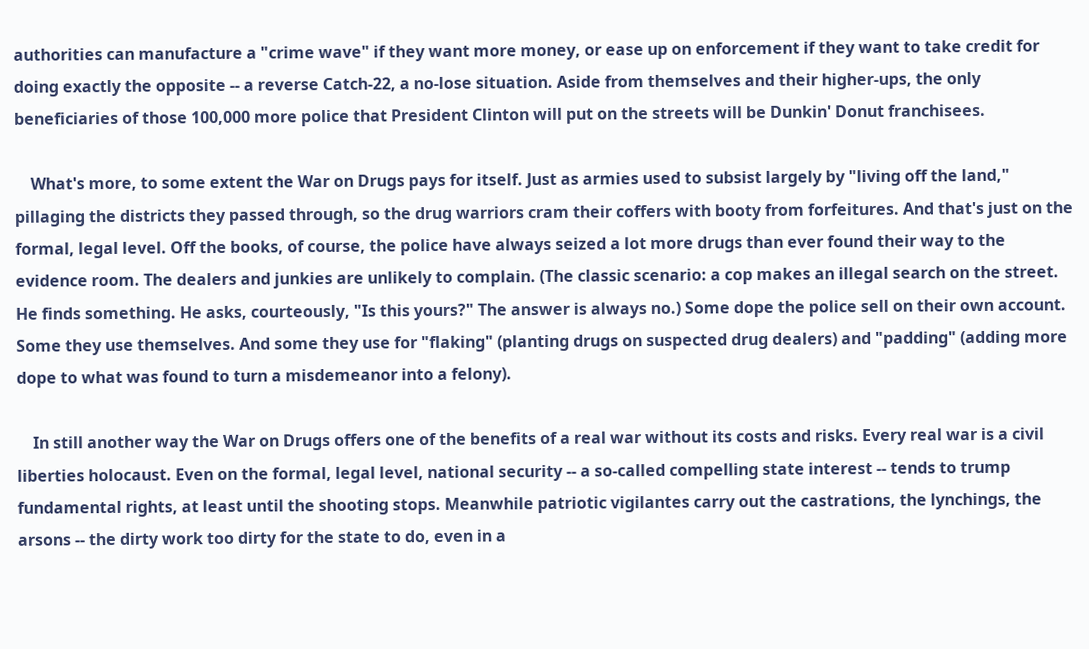authorities can manufacture a "crime wave" if they want more money, or ease up on enforcement if they want to take credit for doing exactly the opposite -- a reverse Catch-22, a no-lose situation. Aside from themselves and their higher-ups, the only beneficiaries of those 100,000 more police that President Clinton will put on the streets will be Dunkin' Donut franchisees.

    What's more, to some extent the War on Drugs pays for itself. Just as armies used to subsist largely by "living off the land," pillaging the districts they passed through, so the drug warriors cram their coffers with booty from forfeitures. And that's just on the formal, legal level. Off the books, of course, the police have always seized a lot more drugs than ever found their way to the evidence room. The dealers and junkies are unlikely to complain. (The classic scenario: a cop makes an illegal search on the street. He finds something. He asks, courteously, "Is this yours?" The answer is always no.) Some dope the police sell on their own account. Some they use themselves. And some they use for "flaking" (planting drugs on suspected drug dealers) and "padding" (adding more dope to what was found to turn a misdemeanor into a felony).

    In still another way the War on Drugs offers one of the benefits of a real war without its costs and risks. Every real war is a civil liberties holocaust. Even on the formal, legal level, national security -- a so-called compelling state interest -- tends to trump fundamental rights, at least until the shooting stops. Meanwhile patriotic vigilantes carry out the castrations, the lynchings, the arsons -- the dirty work too dirty for the state to do, even in a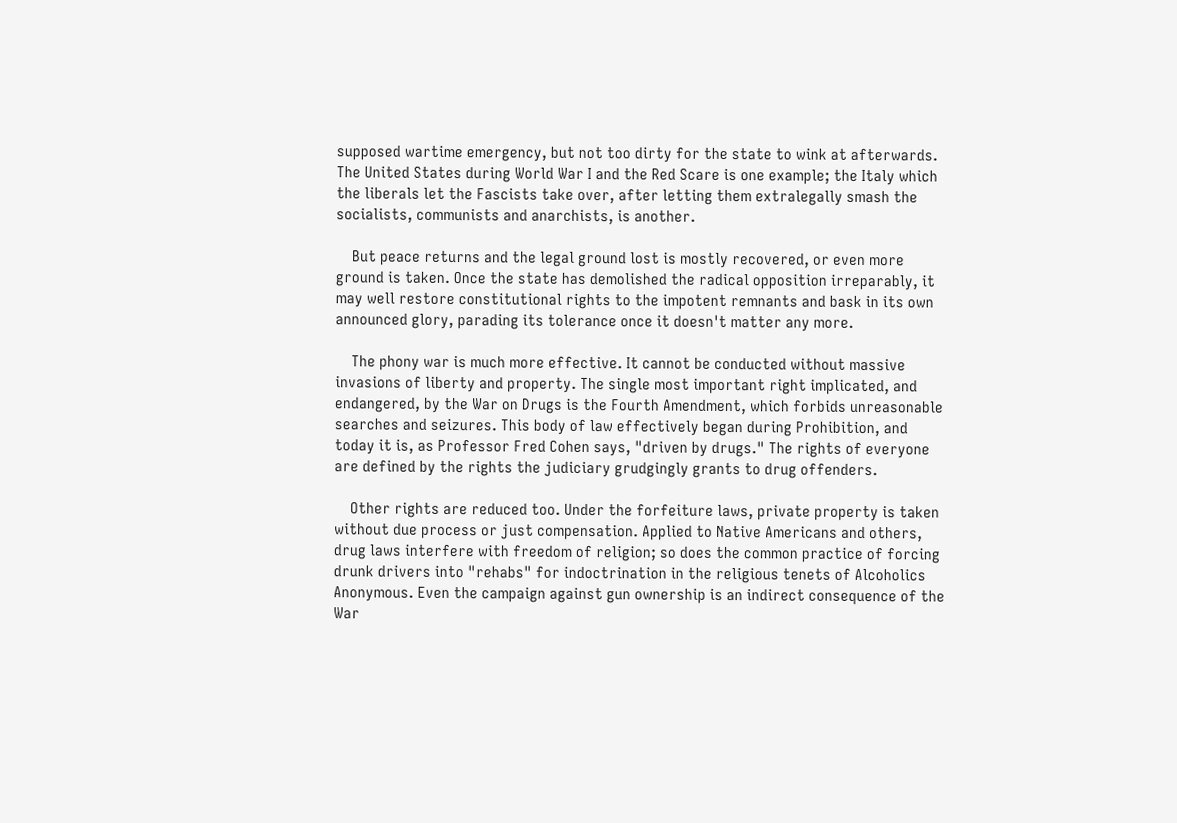supposed wartime emergency, but not too dirty for the state to wink at afterwards. The United States during World War I and the Red Scare is one example; the Italy which the liberals let the Fascists take over, after letting them extralegally smash the socialists, communists and anarchists, is another.

    But peace returns and the legal ground lost is mostly recovered, or even more ground is taken. Once the state has demolished the radical opposition irreparably, it may well restore constitutional rights to the impotent remnants and bask in its own announced glory, parading its tolerance once it doesn't matter any more.

    The phony war is much more effective. It cannot be conducted without massive invasions of liberty and property. The single most important right implicated, and endangered, by the War on Drugs is the Fourth Amendment, which forbids unreasonable searches and seizures. This body of law effectively began during Prohibition, and today it is, as Professor Fred Cohen says, "driven by drugs." The rights of everyone are defined by the rights the judiciary grudgingly grants to drug offenders.

    Other rights are reduced too. Under the forfeiture laws, private property is taken without due process or just compensation. Applied to Native Americans and others, drug laws interfere with freedom of religion; so does the common practice of forcing drunk drivers into "rehabs" for indoctrination in the religious tenets of Alcoholics Anonymous. Even the campaign against gun ownership is an indirect consequence of the War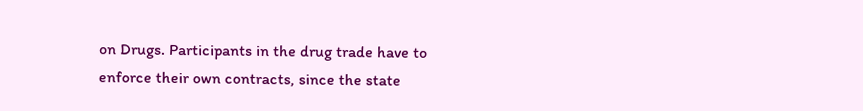on Drugs. Participants in the drug trade have to enforce their own contracts, since the state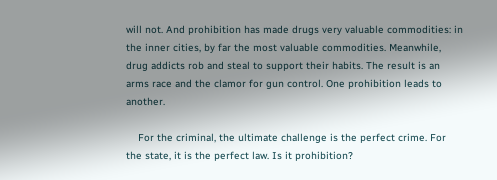will not. And prohibition has made drugs very valuable commodities: in the inner cities, by far the most valuable commodities. Meanwhile, drug addicts rob and steal to support their habits. The result is an arms race and the clamor for gun control. One prohibition leads to another.

    For the criminal, the ultimate challenge is the perfect crime. For the state, it is the perfect law. Is it prohibition?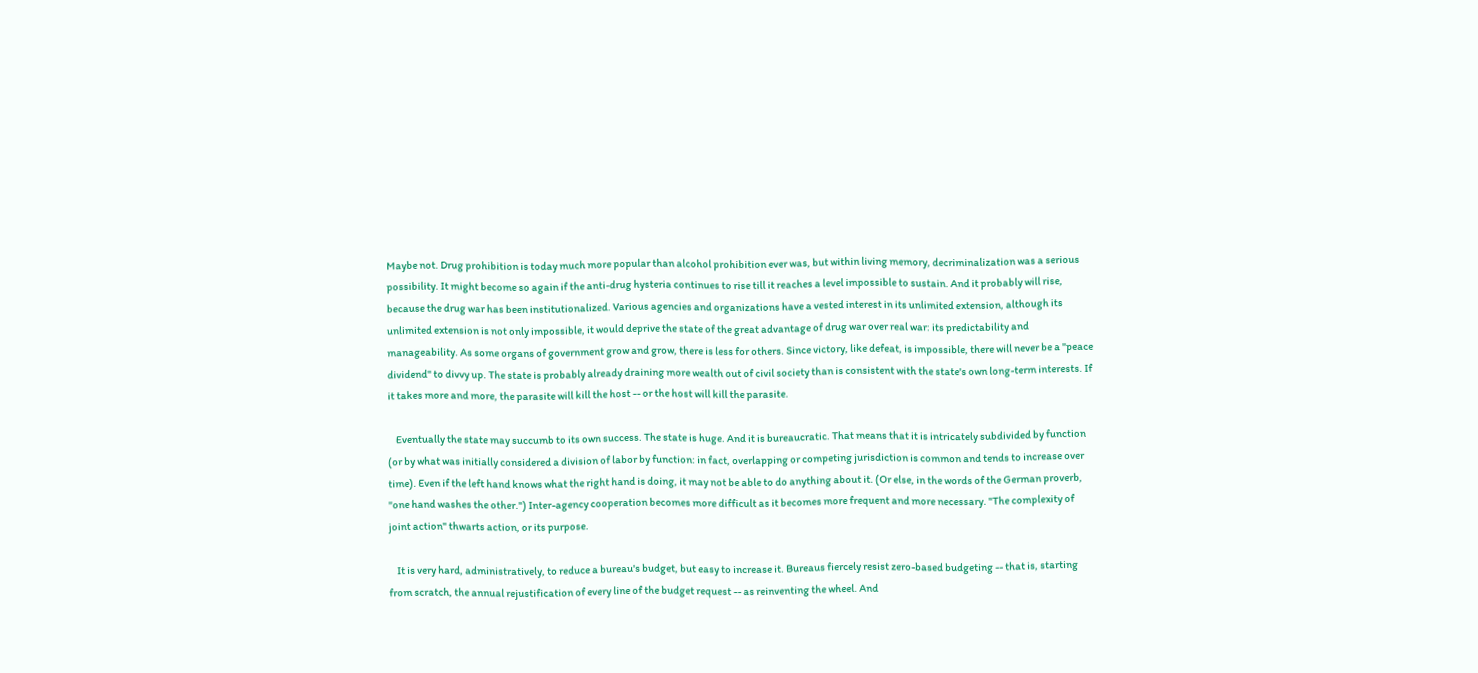Maybe not. Drug prohibition is today much more popular than alcohol prohibition ever was, but within living memory, decriminalization was a serious possibility. It might become so again if the anti-drug hysteria continues to rise till it reaches a level impossible to sustain. And it probably will rise, because the drug war has been institutionalized. Various agencies and organizations have a vested interest in its unlimited extension, although its unlimited extension is not only impossible, it would deprive the state of the great advantage of drug war over real war: its predictability and manageability. As some organs of government grow and grow, there is less for others. Since victory, like defeat, is impossible, there will never be a "peace dividend" to divvy up. The state is probably already draining more wealth out of civil society than is consistent with the state's own long-term interests. If it takes more and more, the parasite will kill the host -- or the host will kill the parasite.

    Eventually the state may succumb to its own success. The state is huge. And it is bureaucratic. That means that it is intricately subdivided by function (or by what was initially considered a division of labor by function: in fact, overlapping or competing jurisdiction is common and tends to increase over time). Even if the left hand knows what the right hand is doing, it may not be able to do anything about it. (Or else, in the words of the German proverb, "one hand washes the other.") Inter-agency cooperation becomes more difficult as it becomes more frequent and more necessary. "The complexity of joint action" thwarts action, or its purpose.

    It is very hard, administratively, to reduce a bureau's budget, but easy to increase it. Bureaus fiercely resist zero-based budgeting -- that is, starting from scratch, the annual rejustification of every line of the budget request -- as reinventing the wheel. And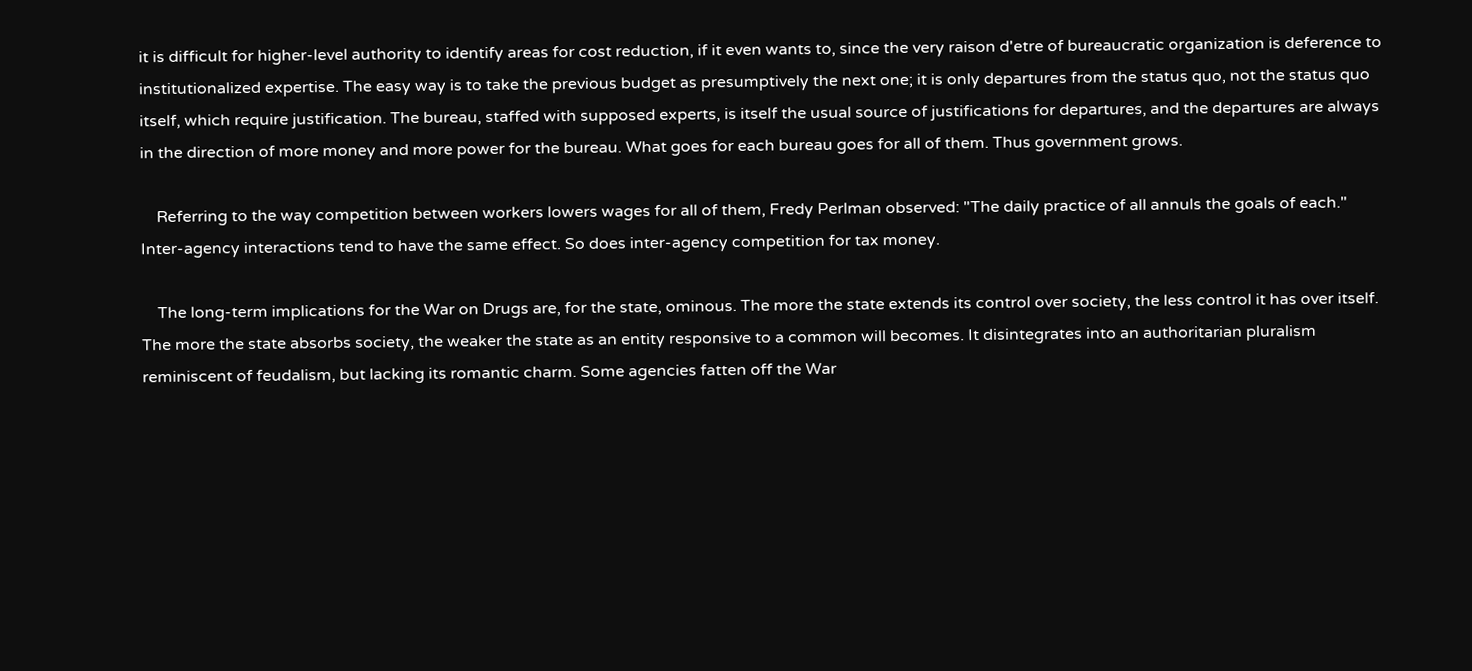it is difficult for higher-level authority to identify areas for cost reduction, if it even wants to, since the very raison d'etre of bureaucratic organization is deference to institutionalized expertise. The easy way is to take the previous budget as presumptively the next one; it is only departures from the status quo, not the status quo itself, which require justification. The bureau, staffed with supposed experts, is itself the usual source of justifications for departures, and the departures are always in the direction of more money and more power for the bureau. What goes for each bureau goes for all of them. Thus government grows.

    Referring to the way competition between workers lowers wages for all of them, Fredy Perlman observed: "The daily practice of all annuls the goals of each." Inter-agency interactions tend to have the same effect. So does inter-agency competition for tax money.

    The long-term implications for the War on Drugs are, for the state, ominous. The more the state extends its control over society, the less control it has over itself. The more the state absorbs society, the weaker the state as an entity responsive to a common will becomes. It disintegrates into an authoritarian pluralism reminiscent of feudalism, but lacking its romantic charm. Some agencies fatten off the War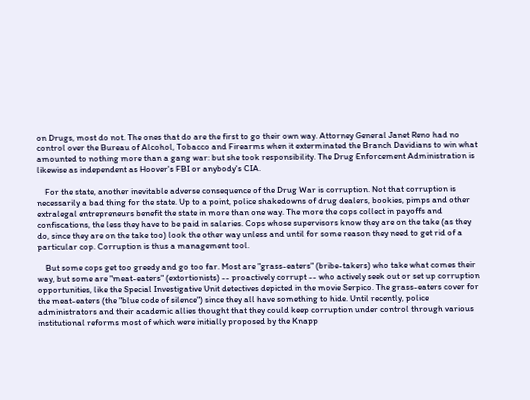on Drugs, most do not. The ones that do are the first to go their own way. Attorney General Janet Reno had no control over the Bureau of Alcohol, Tobacco and Firearms when it exterminated the Branch Davidians to win what amounted to nothing more than a gang war: but she took responsibility. The Drug Enforcement Administration is likewise as independent as Hoover's FBI or anybody's CIA.

    For the state, another inevitable adverse consequence of the Drug War is corruption. Not that corruption is necessarily a bad thing for the state. Up to a point, police shakedowns of drug dealers, bookies, pimps and other extralegal entrepreneurs benefit the state in more than one way. The more the cops collect in payoffs and confiscations, the less they have to be paid in salaries. Cops whose supervisors know they are on the take (as they do, since they are on the take too) look the other way unless and until for some reason they need to get rid of a particular cop. Corruption is thus a management tool.

    But some cops get too greedy and go too far. Most are "grass-eaters" (bribe-takers) who take what comes their way, but some are "meat-eaters" (extortionists) -- proactively corrupt -- who actively seek out or set up corruption opportunities, like the Special Investigative Unit detectives depicted in the movie Serpico. The grass-eaters cover for the meat-eaters (the "blue code of silence") since they all have something to hide. Until recently, police administrators and their academic allies thought that they could keep corruption under control through various institutional reforms most of which were initially proposed by the Knapp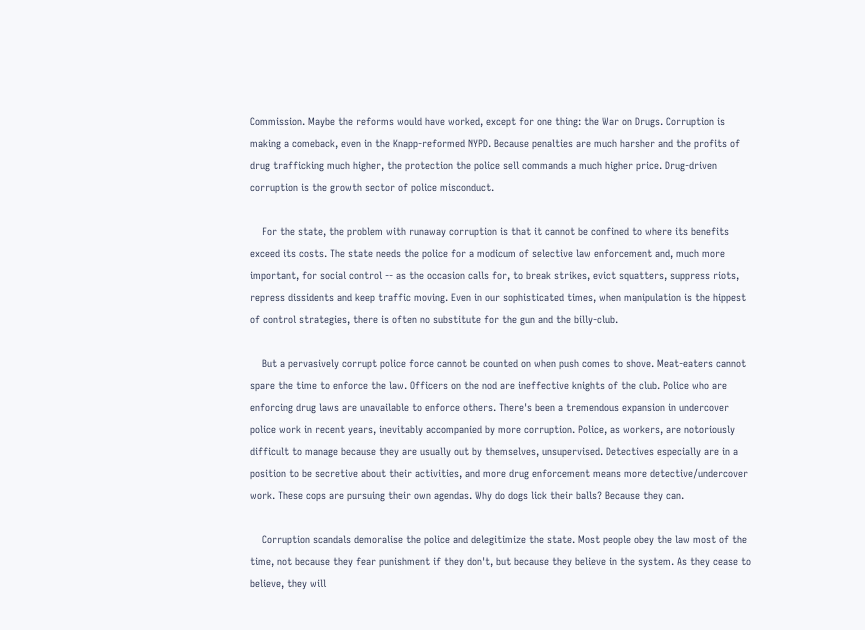Commission. Maybe the reforms would have worked, except for one thing: the War on Drugs. Corruption is making a comeback, even in the Knapp-reformed NYPD. Because penalties are much harsher and the profits of drug trafficking much higher, the protection the police sell commands a much higher price. Drug-driven corruption is the growth sector of police misconduct.

    For the state, the problem with runaway corruption is that it cannot be confined to where its benefits exceed its costs. The state needs the police for a modicum of selective law enforcement and, much more important, for social control -- as the occasion calls for, to break strikes, evict squatters, suppress riots, repress dissidents and keep traffic moving. Even in our sophisticated times, when manipulation is the hippest of control strategies, there is often no substitute for the gun and the billy-club.

    But a pervasively corrupt police force cannot be counted on when push comes to shove. Meat-eaters cannot spare the time to enforce the law. Officers on the nod are ineffective knights of the club. Police who are enforcing drug laws are unavailable to enforce others. There's been a tremendous expansion in undercover police work in recent years, inevitably accompanied by more corruption. Police, as workers, are notoriously difficult to manage because they are usually out by themselves, unsupervised. Detectives especially are in a position to be secretive about their activities, and more drug enforcement means more detective/undercover work. These cops are pursuing their own agendas. Why do dogs lick their balls? Because they can.

    Corruption scandals demoralise the police and delegitimize the state. Most people obey the law most of the time, not because they fear punishment if they don't, but because they believe in the system. As they cease to believe, they will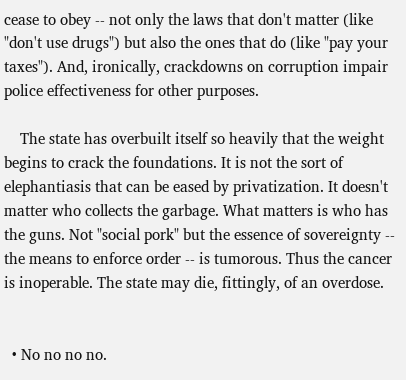cease to obey -- not only the laws that don't matter (like "don't use drugs") but also the ones that do (like "pay your taxes"). And, ironically, crackdowns on corruption impair police effectiveness for other purposes.

    The state has overbuilt itself so heavily that the weight begins to crack the foundations. It is not the sort of elephantiasis that can be eased by privatization. It doesn't matter who collects the garbage. What matters is who has the guns. Not "social pork" but the essence of sovereignty -- the means to enforce order -- is tumorous. Thus the cancer is inoperable. The state may die, fittingly, of an overdose.


  • No no no no.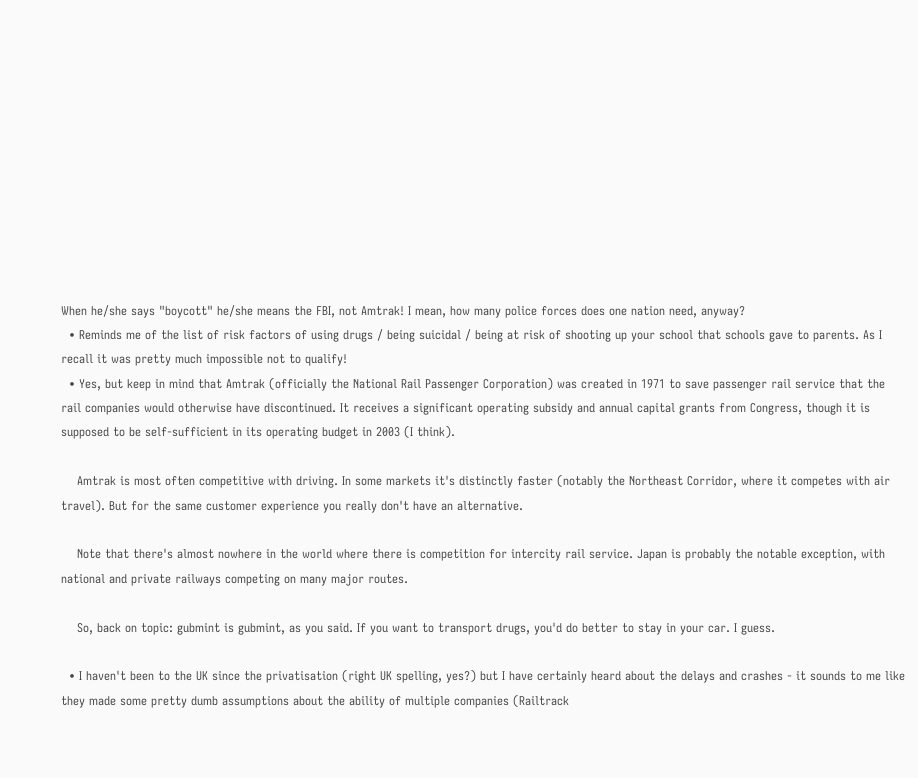When he/she says "boycott" he/she means the FBI, not Amtrak! I mean, how many police forces does one nation need, anyway?
  • Reminds me of the list of risk factors of using drugs / being suicidal / being at risk of shooting up your school that schools gave to parents. As I recall it was pretty much impossible not to qualify!
  • Yes, but keep in mind that Amtrak (officially the National Rail Passenger Corporation) was created in 1971 to save passenger rail service that the rail companies would otherwise have discontinued. It receives a significant operating subsidy and annual capital grants from Congress, though it is supposed to be self-sufficient in its operating budget in 2003 (I think).

    Amtrak is most often competitive with driving. In some markets it's distinctly faster (notably the Northeast Corridor, where it competes with air travel). But for the same customer experience you really don't have an alternative.

    Note that there's almost nowhere in the world where there is competition for intercity rail service. Japan is probably the notable exception, with national and private railways competing on many major routes.

    So, back on topic: gubmint is gubmint, as you said. If you want to transport drugs, you'd do better to stay in your car. I guess.

  • I haven't been to the UK since the privatisation (right UK spelling, yes?) but I have certainly heard about the delays and crashes - it sounds to me like they made some pretty dumb assumptions about the ability of multiple companies (Railtrack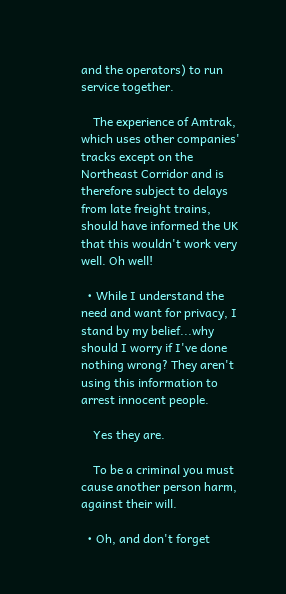and the operators) to run service together.

    The experience of Amtrak, which uses other companies' tracks except on the Northeast Corridor and is therefore subject to delays from late freight trains, should have informed the UK that this wouldn't work very well. Oh well!

  • While I understand the need and want for privacy, I stand by my belief...why should I worry if I've done nothing wrong? They aren't using this information to arrest innocent people.

    Yes they are.

    To be a criminal you must cause another person harm, against their will.

  • Oh, and don't forget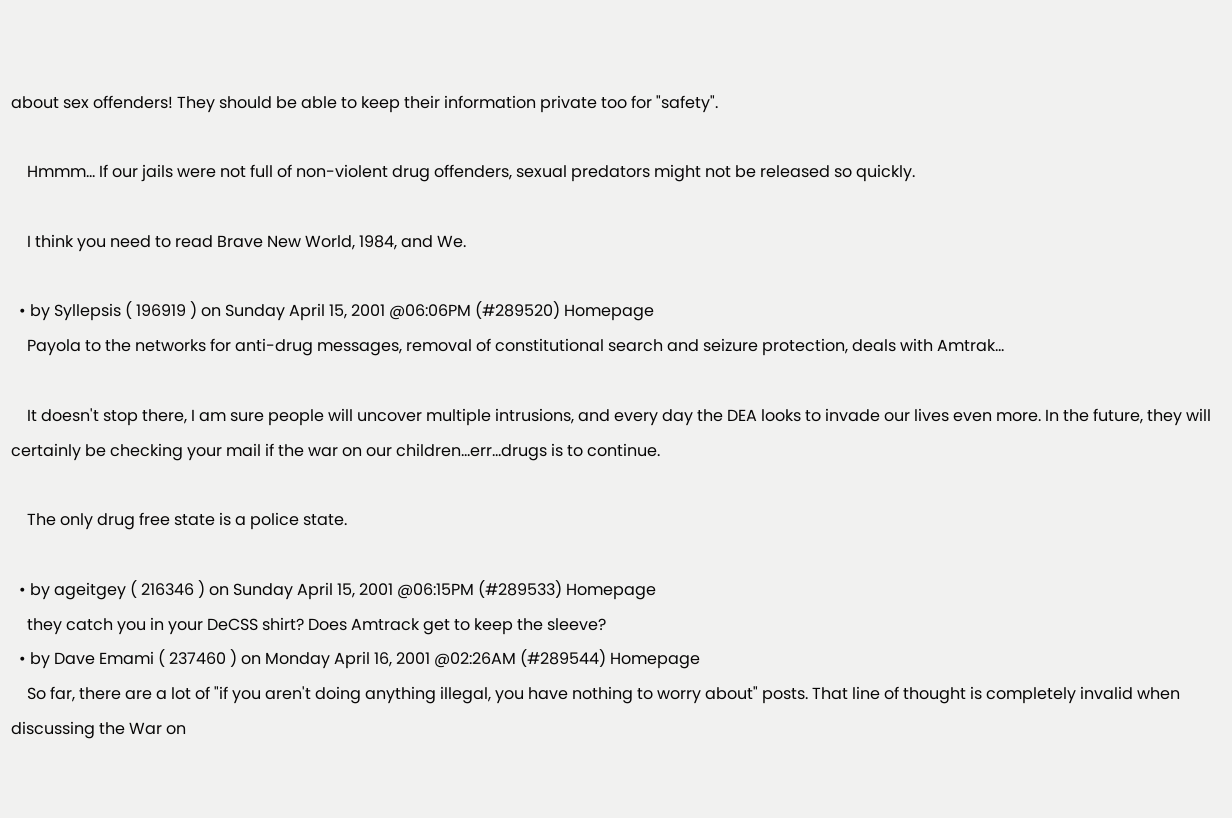about sex offenders! They should be able to keep their information private too for "safety".

    Hmmm... If our jails were not full of non-violent drug offenders, sexual predators might not be released so quickly.

    I think you need to read Brave New World, 1984, and We.

  • by Syllepsis ( 196919 ) on Sunday April 15, 2001 @06:06PM (#289520) Homepage
    Payola to the networks for anti-drug messages, removal of constitutional search and seizure protection, deals with Amtrak...

    It doesn't stop there, I am sure people will uncover multiple intrusions, and every day the DEA looks to invade our lives even more. In the future, they will certainly be checking your mail if the war on our children...err...drugs is to continue.

    The only drug free state is a police state.

  • by ageitgey ( 216346 ) on Sunday April 15, 2001 @06:15PM (#289533) Homepage
    they catch you in your DeCSS shirt? Does Amtrack get to keep the sleeve?
  • by Dave Emami ( 237460 ) on Monday April 16, 2001 @02:26AM (#289544) Homepage
    So far, there are a lot of "if you aren't doing anything illegal, you have nothing to worry about" posts. That line of thought is completely invalid when discussing the War on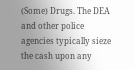(Some) Drugs. The DEA and other police agencies typically sieze the cash upon any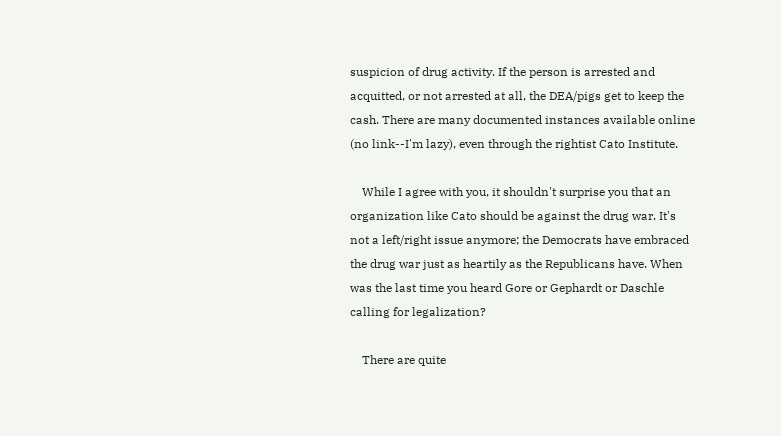suspicion of drug activity. If the person is arrested and acquitted, or not arrested at all, the DEA/pigs get to keep the cash. There are many documented instances available online (no link--I'm lazy), even through the rightist Cato Institute.

    While I agree with you, it shouldn't surprise you that an organization like Cato should be against the drug war. It's not a left/right issue anymore; the Democrats have embraced the drug war just as heartily as the Republicans have. When was the last time you heard Gore or Gephardt or Daschle calling for legalization?

    There are quite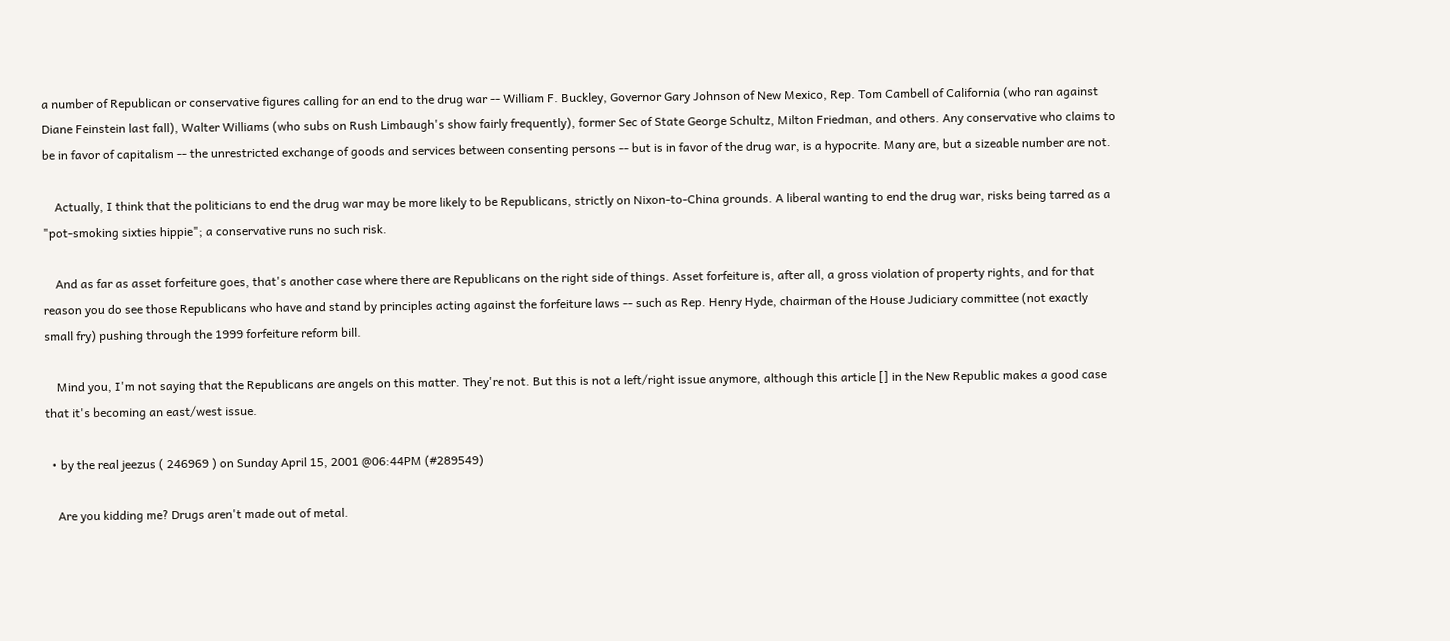a number of Republican or conservative figures calling for an end to the drug war -- William F. Buckley, Governor Gary Johnson of New Mexico, Rep. Tom Cambell of California (who ran against Diane Feinstein last fall), Walter Williams (who subs on Rush Limbaugh's show fairly frequently), former Sec of State George Schultz, Milton Friedman, and others. Any conservative who claims to be in favor of capitalism -- the unrestricted exchange of goods and services between consenting persons -- but is in favor of the drug war, is a hypocrite. Many are, but a sizeable number are not.

    Actually, I think that the politicians to end the drug war may be more likely to be Republicans, strictly on Nixon-to-China grounds. A liberal wanting to end the drug war, risks being tarred as a "pot-smoking sixties hippie"; a conservative runs no such risk.

    And as far as asset forfeiture goes, that's another case where there are Republicans on the right side of things. Asset forfeiture is, after all, a gross violation of property rights, and for that reason you do see those Republicans who have and stand by principles acting against the forfeiture laws -- such as Rep. Henry Hyde, chairman of the House Judiciary committee (not exactly small fry) pushing through the 1999 forfeiture reform bill.

    Mind you, I'm not saying that the Republicans are angels on this matter. They're not. But this is not a left/right issue anymore, although this article [] in the New Republic makes a good case that it's becoming an east/west issue.

  • by the real jeezus ( 246969 ) on Sunday April 15, 2001 @06:44PM (#289549)

    Are you kidding me? Drugs aren't made out of metal.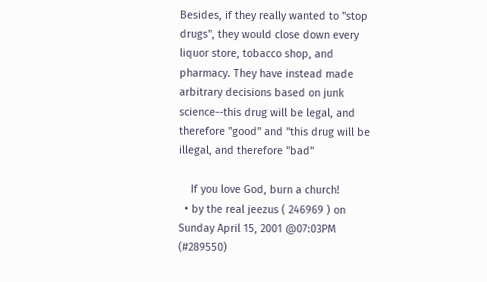Besides, if they really wanted to "stop drugs", they would close down every liquor store, tobacco shop, and pharmacy. They have instead made arbitrary decisions based on junk science--this drug will be legal, and therefore "good" and "this drug will be illegal, and therefore "bad"

    If you love God, burn a church!
  • by the real jeezus ( 246969 ) on Sunday April 15, 2001 @07:03PM (#289550)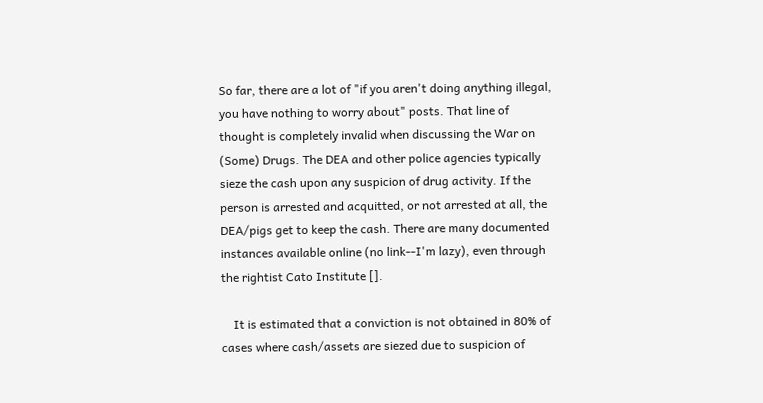So far, there are a lot of "if you aren't doing anything illegal, you have nothing to worry about" posts. That line of thought is completely invalid when discussing the War on (Some) Drugs. The DEA and other police agencies typically sieze the cash upon any suspicion of drug activity. If the person is arrested and acquitted, or not arrested at all, the DEA/pigs get to keep the cash. There are many documented instances available online (no link--I'm lazy), even through the rightist Cato Institute [].

    It is estimated that a conviction is not obtained in 80% of cases where cash/assets are siezed due to suspicion of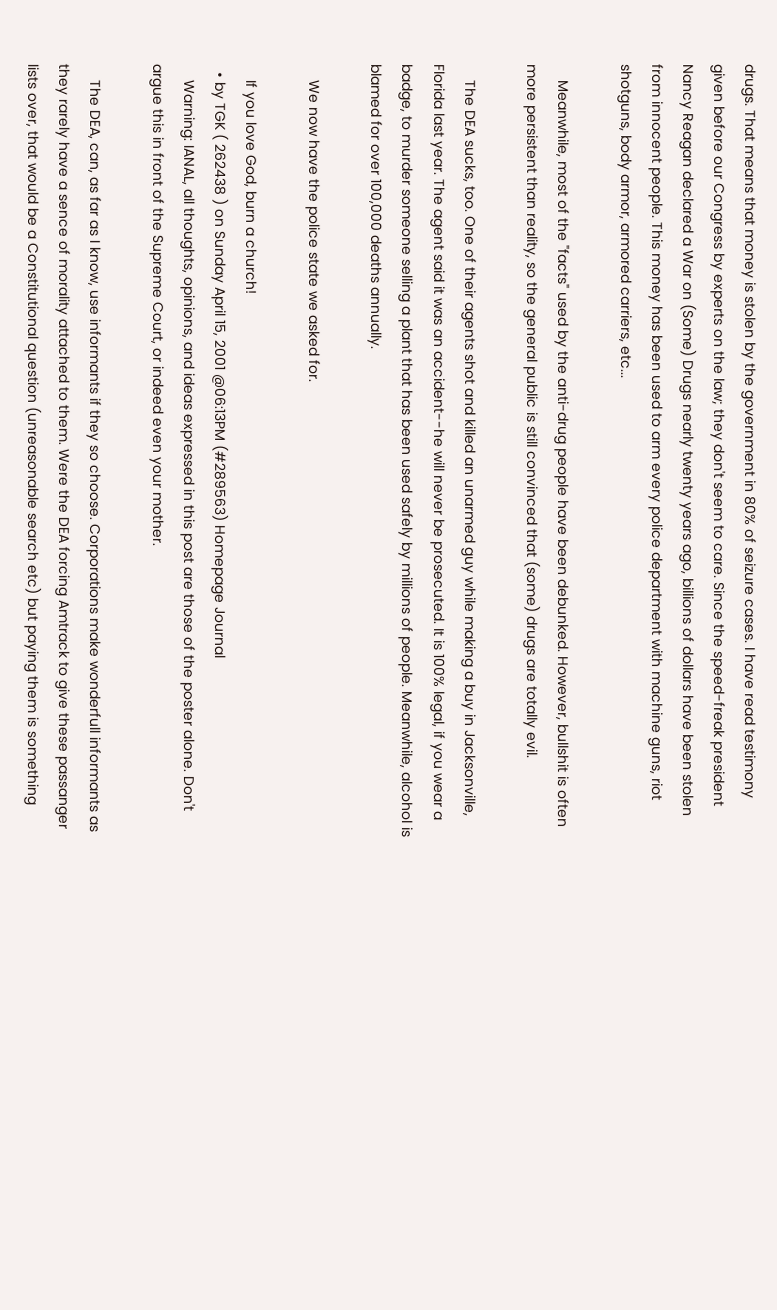drugs. That means that money is stolen by the government in 80% of seizure cases. I have read testimony given before our Congress by experts on the law; they don't seem to care. Since the speed-freak president Nancy Reagan declared a War on (Some) Drugs nearly twenty years ago, billions of dollars have been stolen from innocent people. This money has been used to arm every police department with machine guns, riot shotguns, body armor, armored carriers, etc...

    Meanwhile, most of the "facts" used by the anti-drug people have been debunked. However, bullshit is often more persistent than reality, so the general public is still convinced that (some) drugs are totally evil.

    The DEA sucks, too. One of their agents shot and killed an unarmed guy while making a buy in Jacksonville, Florida last year. The agent said it was an accident--he will never be prosecuted. It is 100% legal, if you wear a badge, to murder someone selling a plant that has been used safely by millions of people. Meanwhile, alcohol is blamed for over 100,000 deaths annually.

    We now have the police state we asked for.

    If you love God, burn a church!
  • by TGK ( 262438 ) on Sunday April 15, 2001 @06:13PM (#289563) Homepage Journal
    Warning: IANAL, all thoughts, opinions, and ideas expressed in this post are those of the poster alone. Don't argue this in front of the Supreme Court, or indeed even your mother.

    The DEA, can, as far as I know, use informants if they so choose. Corporations make wonderfull informants as they rarely have a sence of morality attached to them. Were the DEA forcing Amtrack to give these passanger lists over, that would be a Constitutional question (unreasonable search etc) but paying them is something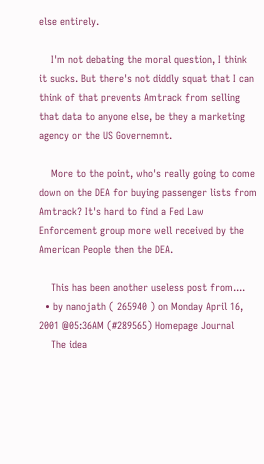else entirely.

    I'm not debating the moral question, I think it sucks. But there's not diddly squat that I can think of that prevents Amtrack from selling that data to anyone else, be they a marketing agency or the US Governemnt.

    More to the point, who's really going to come down on the DEA for buying passenger lists from Amtrack? It's hard to find a Fed Law Enforcement group more well received by the American People then the DEA.

    This has been another useless post from....
  • by nanojath ( 265940 ) on Monday April 16, 2001 @05:36AM (#289565) Homepage Journal
    The idea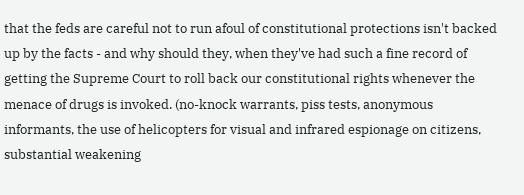that the feds are careful not to run afoul of constitutional protections isn't backed up by the facts - and why should they, when they've had such a fine record of getting the Supreme Court to roll back our constitutional rights whenever the menace of drugs is invoked. (no-knock warrants, piss tests, anonymous informants, the use of helicopters for visual and infrared espionage on citizens, substantial weakening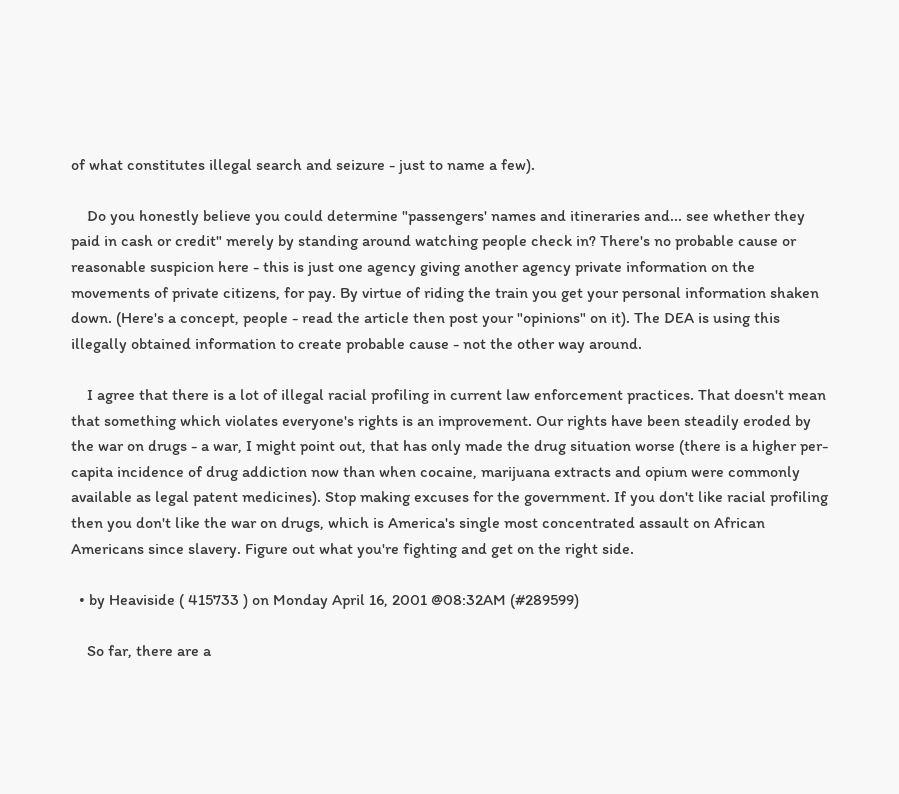of what constitutes illegal search and seizure - just to name a few).

    Do you honestly believe you could determine "passengers' names and itineraries and... see whether they paid in cash or credit" merely by standing around watching people check in? There's no probable cause or reasonable suspicion here - this is just one agency giving another agency private information on the movements of private citizens, for pay. By virtue of riding the train you get your personal information shaken down. (Here's a concept, people - read the article then post your "opinions" on it). The DEA is using this illegally obtained information to create probable cause - not the other way around.

    I agree that there is a lot of illegal racial profiling in current law enforcement practices. That doesn't mean that something which violates everyone's rights is an improvement. Our rights have been steadily eroded by the war on drugs - a war, I might point out, that has only made the drug situation worse (there is a higher per-capita incidence of drug addiction now than when cocaine, marijuana extracts and opium were commonly available as legal patent medicines). Stop making excuses for the government. If you don't like racial profiling then you don't like the war on drugs, which is America's single most concentrated assault on African Americans since slavery. Figure out what you're fighting and get on the right side.

  • by Heaviside ( 415733 ) on Monday April 16, 2001 @08:32AM (#289599)

    So far, there are a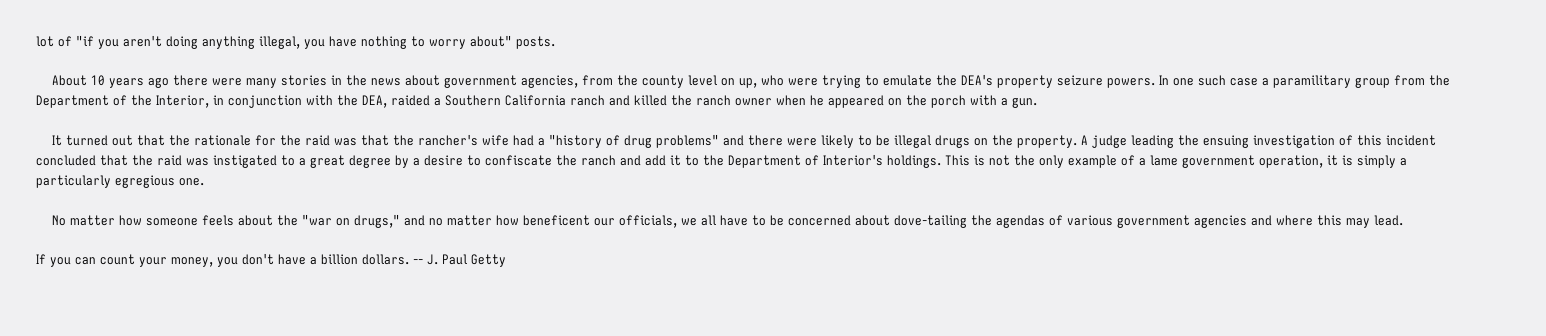lot of "if you aren't doing anything illegal, you have nothing to worry about" posts.

    About 10 years ago there were many stories in the news about government agencies, from the county level on up, who were trying to emulate the DEA's property seizure powers. In one such case a paramilitary group from the Department of the Interior, in conjunction with the DEA, raided a Southern California ranch and killed the ranch owner when he appeared on the porch with a gun.

    It turned out that the rationale for the raid was that the rancher's wife had a "history of drug problems" and there were likely to be illegal drugs on the property. A judge leading the ensuing investigation of this incident concluded that the raid was instigated to a great degree by a desire to confiscate the ranch and add it to the Department of Interior's holdings. This is not the only example of a lame government operation, it is simply a particularly egregious one.

    No matter how someone feels about the "war on drugs," and no matter how beneficent our officials, we all have to be concerned about dove-tailing the agendas of various government agencies and where this may lead.

If you can count your money, you don't have a billion dollars. -- J. Paul Getty